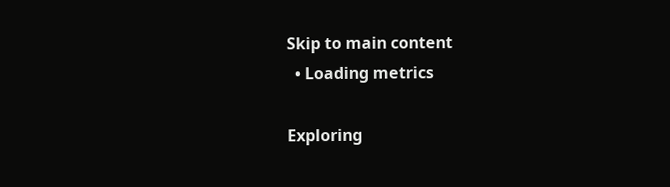Skip to main content
  • Loading metrics

Exploring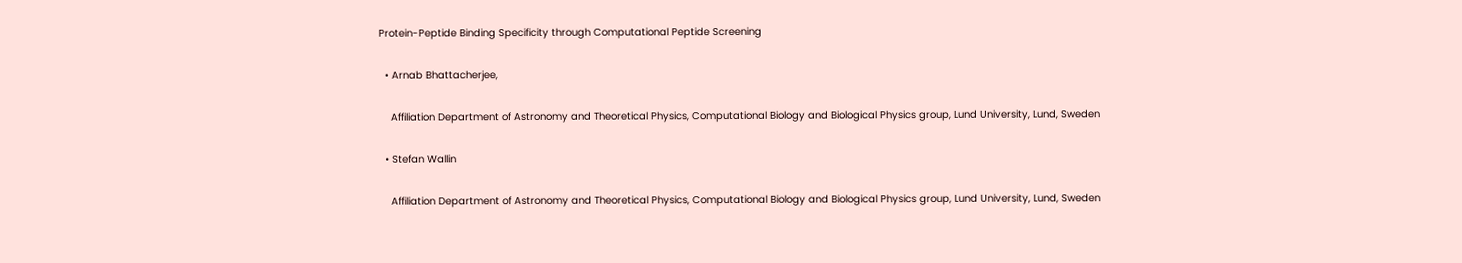Protein-Peptide Binding Specificity through Computational Peptide Screening

  • Arnab Bhattacherjee,

    Affiliation Department of Astronomy and Theoretical Physics, Computational Biology and Biological Physics group, Lund University, Lund, Sweden

  • Stefan Wallin

    Affiliation Department of Astronomy and Theoretical Physics, Computational Biology and Biological Physics group, Lund University, Lund, Sweden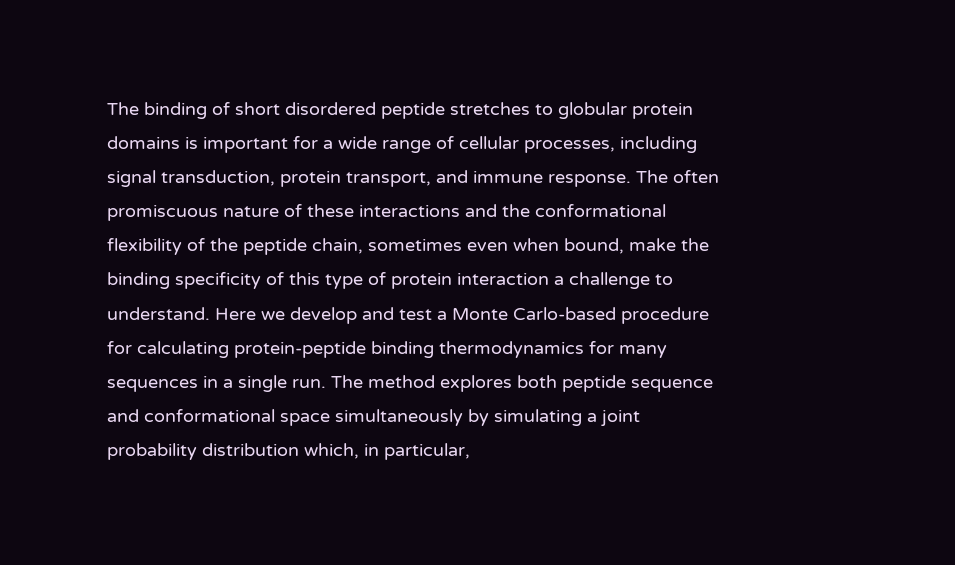The binding of short disordered peptide stretches to globular protein domains is important for a wide range of cellular processes, including signal transduction, protein transport, and immune response. The often promiscuous nature of these interactions and the conformational flexibility of the peptide chain, sometimes even when bound, make the binding specificity of this type of protein interaction a challenge to understand. Here we develop and test a Monte Carlo-based procedure for calculating protein-peptide binding thermodynamics for many sequences in a single run. The method explores both peptide sequence and conformational space simultaneously by simulating a joint probability distribution which, in particular,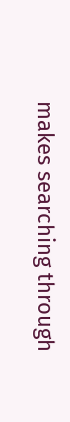makes searching through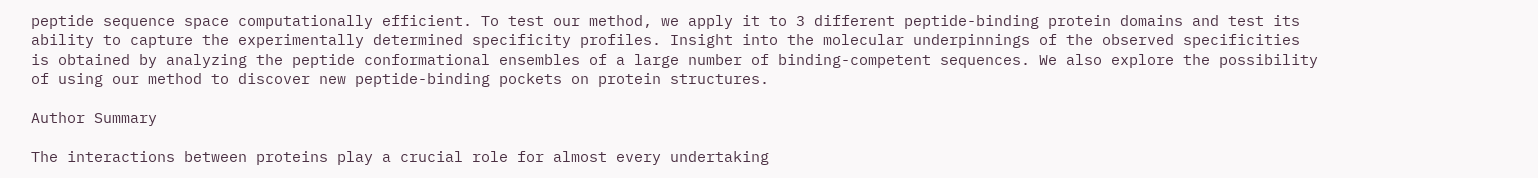peptide sequence space computationally efficient. To test our method, we apply it to 3 different peptide-binding protein domains and test its ability to capture the experimentally determined specificity profiles. Insight into the molecular underpinnings of the observed specificities is obtained by analyzing the peptide conformational ensembles of a large number of binding-competent sequences. We also explore the possibility of using our method to discover new peptide-binding pockets on protein structures.

Author Summary

The interactions between proteins play a crucial role for almost every undertaking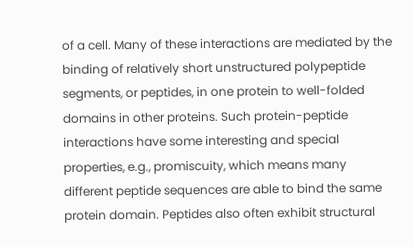of a cell. Many of these interactions are mediated by the binding of relatively short unstructured polypeptide segments, or peptides, in one protein to well-folded domains in other proteins. Such protein-peptide interactions have some interesting and special properties, e.g., promiscuity, which means many different peptide sequences are able to bind the same protein domain. Peptides also often exhibit structural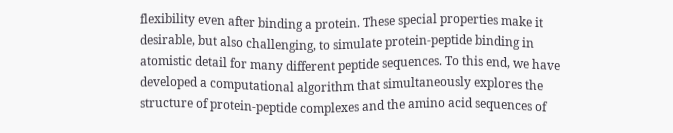flexibility even after binding a protein. These special properties make it desirable, but also challenging, to simulate protein-peptide binding in atomistic detail for many different peptide sequences. To this end, we have developed a computational algorithm that simultaneously explores the structure of protein-peptide complexes and the amino acid sequences of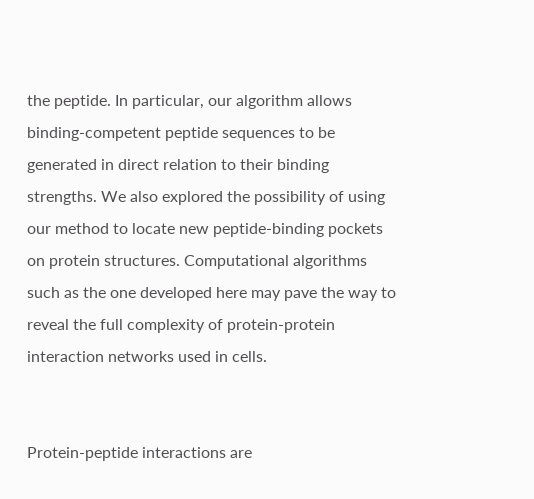the peptide. In particular, our algorithm allows binding-competent peptide sequences to be generated in direct relation to their binding strengths. We also explored the possibility of using our method to locate new peptide-binding pockets on protein structures. Computational algorithms such as the one developed here may pave the way to reveal the full complexity of protein-protein interaction networks used in cells.


Protein-peptide interactions are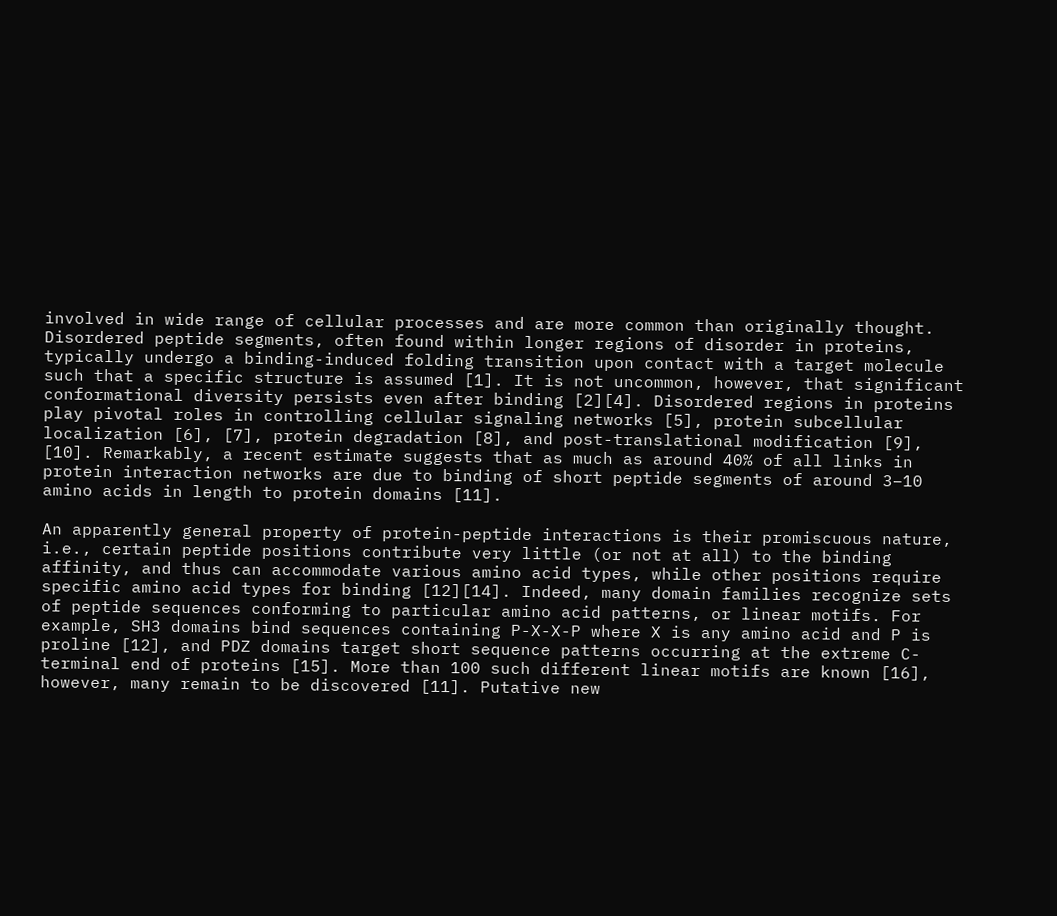involved in wide range of cellular processes and are more common than originally thought. Disordered peptide segments, often found within longer regions of disorder in proteins, typically undergo a binding-induced folding transition upon contact with a target molecule such that a specific structure is assumed [1]. It is not uncommon, however, that significant conformational diversity persists even after binding [2][4]. Disordered regions in proteins play pivotal roles in controlling cellular signaling networks [5], protein subcellular localization [6], [7], protein degradation [8], and post-translational modification [9], [10]. Remarkably, a recent estimate suggests that as much as around 40% of all links in protein interaction networks are due to binding of short peptide segments of around 3–10 amino acids in length to protein domains [11].

An apparently general property of protein-peptide interactions is their promiscuous nature, i.e., certain peptide positions contribute very little (or not at all) to the binding affinity, and thus can accommodate various amino acid types, while other positions require specific amino acid types for binding [12][14]. Indeed, many domain families recognize sets of peptide sequences conforming to particular amino acid patterns, or linear motifs. For example, SH3 domains bind sequences containing P-X-X-P where X is any amino acid and P is proline [12], and PDZ domains target short sequence patterns occurring at the extreme C-terminal end of proteins [15]. More than 100 such different linear motifs are known [16], however, many remain to be discovered [11]. Putative new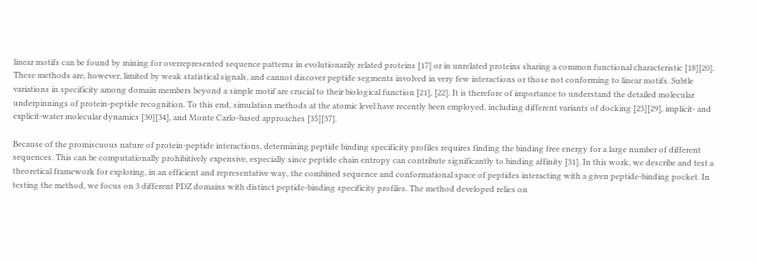linear motifs can be found by mining for overrepresented sequence patterns in evolutionarily related proteins [17] or in unrelated proteins sharing a common functional characteristic [18][20]. These methods are, however, limited by weak statistical signals, and cannot discover peptide segments involved in very few interactions or those not conforming to linear motifs. Subtle variations in specificity among domain members beyond a simple motif are crucial to their biological function [21], [22]. It is therefore of importance to understand the detailed molecular underpinnings of protein-peptide recognition. To this end, simulation methods at the atomic level have recently been employed, including different variants of docking [23][29], implicit- and explicit-water molecular dynamics [30][34], and Monte Carlo-based approaches [35][37].

Because of the promiscuous nature of protein-peptide interactions, determining peptide binding specificity profiles requires finding the binding free energy for a large number of different sequences. This can be computationally prohibitively expensive, especially since peptide chain entropy can contribute significantly to binding affinity [31]. In this work, we describe and test a theoretical framework for exploring, in an efficient and representative way, the combined sequence and conformational space of peptides interacting with a given peptide-binding pocket. In testing the method, we focus on 3 different PDZ domains with distinct peptide-binding specificity profiles. The method developed relies on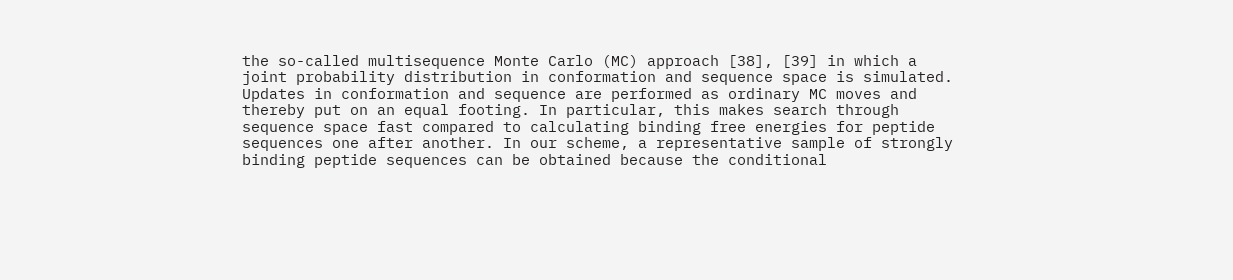the so-called multisequence Monte Carlo (MC) approach [38], [39] in which a joint probability distribution in conformation and sequence space is simulated. Updates in conformation and sequence are performed as ordinary MC moves and thereby put on an equal footing. In particular, this makes search through sequence space fast compared to calculating binding free energies for peptide sequences one after another. In our scheme, a representative sample of strongly binding peptide sequences can be obtained because the conditional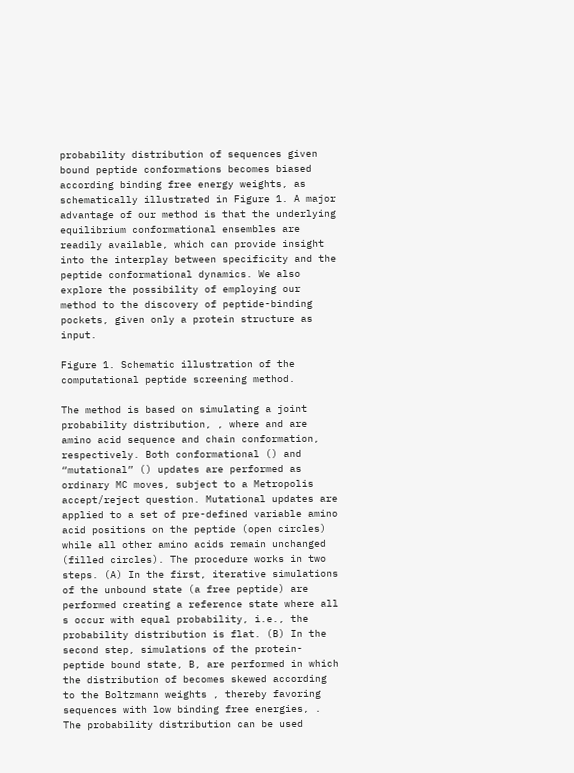probability distribution of sequences given bound peptide conformations becomes biased according binding free energy weights, as schematically illustrated in Figure 1. A major advantage of our method is that the underlying equilibrium conformational ensembles are readily available, which can provide insight into the interplay between specificity and the peptide conformational dynamics. We also explore the possibility of employing our method to the discovery of peptide-binding pockets, given only a protein structure as input.

Figure 1. Schematic illustration of the computational peptide screening method.

The method is based on simulating a joint probability distribution, , where and are amino acid sequence and chain conformation, respectively. Both conformational () and “mutational” () updates are performed as ordinary MC moves, subject to a Metropolis accept/reject question. Mutational updates are applied to a set of pre-defined variable amino acid positions on the peptide (open circles) while all other amino acids remain unchanged (filled circles). The procedure works in two steps. (A) In the first, iterative simulations of the unbound state (a free peptide) are performed creating a reference state where all s occur with equal probability, i.e., the probability distribution is flat. (B) In the second step, simulations of the protein-peptide bound state, B, are performed in which the distribution of becomes skewed according to the Boltzmann weights , thereby favoring sequences with low binding free energies, . The probability distribution can be used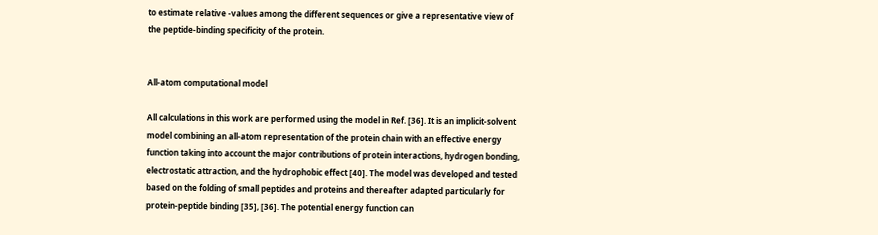to estimate relative -values among the different sequences or give a representative view of the peptide-binding specificity of the protein.


All-atom computational model

All calculations in this work are performed using the model in Ref. [36]. It is an implicit-solvent model combining an all-atom representation of the protein chain with an effective energy function taking into account the major contributions of protein interactions, hydrogen bonding, electrostatic attraction, and the hydrophobic effect [40]. The model was developed and tested based on the folding of small peptides and proteins and thereafter adapted particularly for protein-peptide binding [35], [36]. The potential energy function can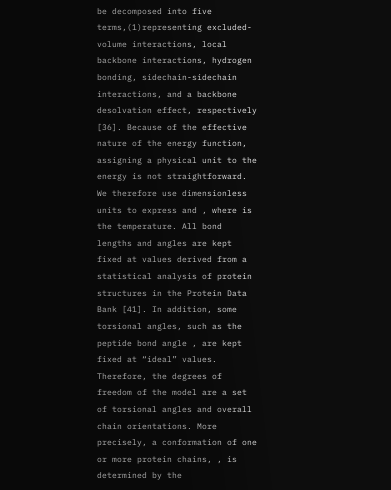be decomposed into five terms,(1)representing excluded-volume interactions, local backbone interactions, hydrogen bonding, sidechain-sidechain interactions, and a backbone desolvation effect, respectively [36]. Because of the effective nature of the energy function, assigning a physical unit to the energy is not straightforward. We therefore use dimensionless units to express and , where is the temperature. All bond lengths and angles are kept fixed at values derived from a statistical analysis of protein structures in the Protein Data Bank [41]. In addition, some torsional angles, such as the peptide bond angle , are kept fixed at “ideal” values. Therefore, the degrees of freedom of the model are a set of torsional angles and overall chain orientations. More precisely, a conformation of one or more protein chains, , is determined by the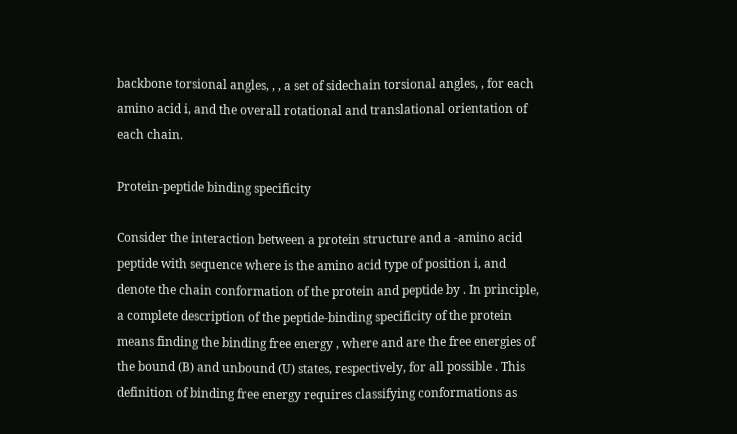backbone torsional angles, , , a set of sidechain torsional angles, , for each amino acid i, and the overall rotational and translational orientation of each chain.

Protein-peptide binding specificity

Consider the interaction between a protein structure and a -amino acid peptide with sequence where is the amino acid type of position i, and denote the chain conformation of the protein and peptide by . In principle, a complete description of the peptide-binding specificity of the protein means finding the binding free energy , where and are the free energies of the bound (B) and unbound (U) states, respectively, for all possible . This definition of binding free energy requires classifying conformations as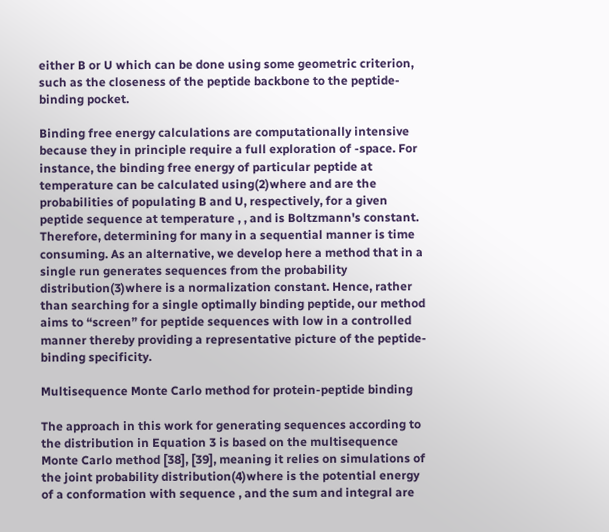either B or U which can be done using some geometric criterion, such as the closeness of the peptide backbone to the peptide-binding pocket.

Binding free energy calculations are computationally intensive because they in principle require a full exploration of -space. For instance, the binding free energy of particular peptide at temperature can be calculated using(2)where and are the probabilities of populating B and U, respectively, for a given peptide sequence at temperature , , and is Boltzmann's constant. Therefore, determining for many in a sequential manner is time consuming. As an alternative, we develop here a method that in a single run generates sequences from the probability distribution(3)where is a normalization constant. Hence, rather than searching for a single optimally binding peptide, our method aims to “screen” for peptide sequences with low in a controlled manner thereby providing a representative picture of the peptide-binding specificity.

Multisequence Monte Carlo method for protein-peptide binding

The approach in this work for generating sequences according to the distribution in Equation 3 is based on the multisequence Monte Carlo method [38], [39], meaning it relies on simulations of the joint probability distribution(4)where is the potential energy of a conformation with sequence , and the sum and integral are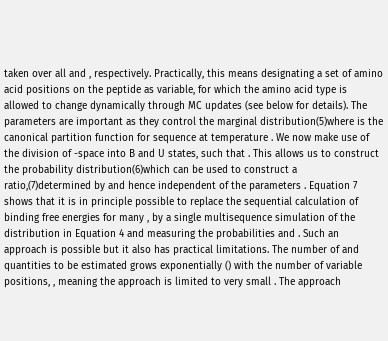taken over all and , respectively. Practically, this means designating a set of amino acid positions on the peptide as variable, for which the amino acid type is allowed to change dynamically through MC updates (see below for details). The parameters are important as they control the marginal distribution(5)where is the canonical partition function for sequence at temperature . We now make use of the division of -space into B and U states, such that . This allows us to construct the probability distribution(6)which can be used to construct a ratio,(7)determined by and hence independent of the parameters . Equation 7 shows that it is in principle possible to replace the sequential calculation of binding free energies for many , by a single multisequence simulation of the distribution in Equation 4 and measuring the probabilities and . Such an approach is possible but it also has practical limitations. The number of and quantities to be estimated grows exponentially () with the number of variable positions, , meaning the approach is limited to very small . The approach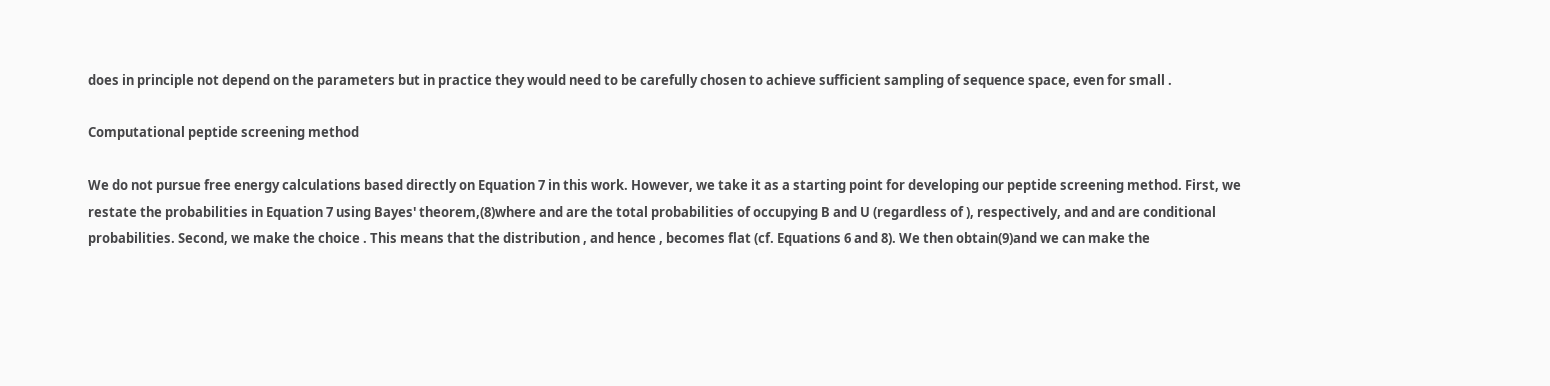does in principle not depend on the parameters but in practice they would need to be carefully chosen to achieve sufficient sampling of sequence space, even for small .

Computational peptide screening method

We do not pursue free energy calculations based directly on Equation 7 in this work. However, we take it as a starting point for developing our peptide screening method. First, we restate the probabilities in Equation 7 using Bayes' theorem,(8)where and are the total probabilities of occupying B and U (regardless of ), respectively, and and are conditional probabilities. Second, we make the choice . This means that the distribution , and hence , becomes flat (cf. Equations 6 and 8). We then obtain(9)and we can make the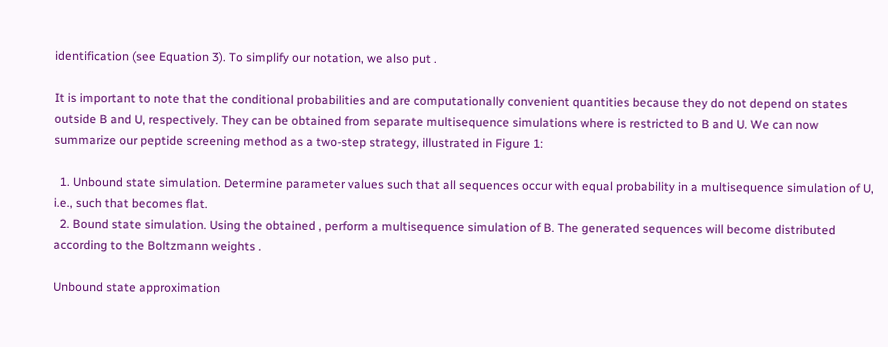identification (see Equation 3). To simplify our notation, we also put .

It is important to note that the conditional probabilities and are computationally convenient quantities because they do not depend on states outside B and U, respectively. They can be obtained from separate multisequence simulations where is restricted to B and U. We can now summarize our peptide screening method as a two-step strategy, illustrated in Figure 1:

  1. Unbound state simulation. Determine parameter values such that all sequences occur with equal probability in a multisequence simulation of U, i.e., such that becomes flat.
  2. Bound state simulation. Using the obtained , perform a multisequence simulation of B. The generated sequences will become distributed according to the Boltzmann weights .

Unbound state approximation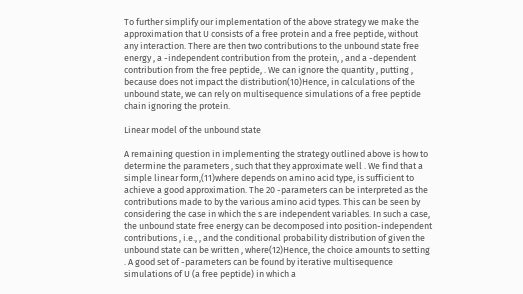To further simplify our implementation of the above strategy we make the approximation that U consists of a free protein and a free peptide, without any interaction. There are then two contributions to the unbound state free energy , a -independent contribution from the protein, , and a -dependent contribution from the free peptide, . We can ignore the quantity , putting , because does not impact the distribution(10)Hence, in calculations of the unbound state, we can rely on multisequence simulations of a free peptide chain ignoring the protein.

Linear model of the unbound state

A remaining question in implementing the strategy outlined above is how to determine the parameters , such that they approximate well . We find that a simple linear form,(11)where depends on amino acid type, is sufficient to achieve a good approximation. The 20 -parameters can be interpreted as the contributions made to by the various amino acid types. This can be seen by considering the case in which the s are independent variables. In such a case, the unbound state free energy can be decomposed into position-independent contributions , i.e., , and the conditional probability distribution of given the unbound state can be written , where(12)Hence, the choice amounts to setting . A good set of -parameters can be found by iterative multisequence simulations of U (a free peptide) in which a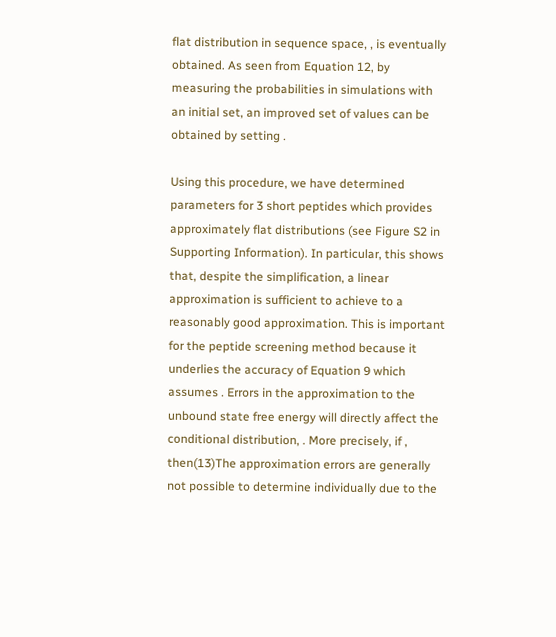flat distribution in sequence space, , is eventually obtained. As seen from Equation 12, by measuring the probabilities in simulations with an initial set, an improved set of values can be obtained by setting .

Using this procedure, we have determined parameters for 3 short peptides which provides approximately flat distributions (see Figure S2 in Supporting Information). In particular, this shows that, despite the simplification, a linear approximation is sufficient to achieve to a reasonably good approximation. This is important for the peptide screening method because it underlies the accuracy of Equation 9 which assumes . Errors in the approximation to the unbound state free energy will directly affect the conditional distribution, . More precisely, if , then(13)The approximation errors are generally not possible to determine individually due to the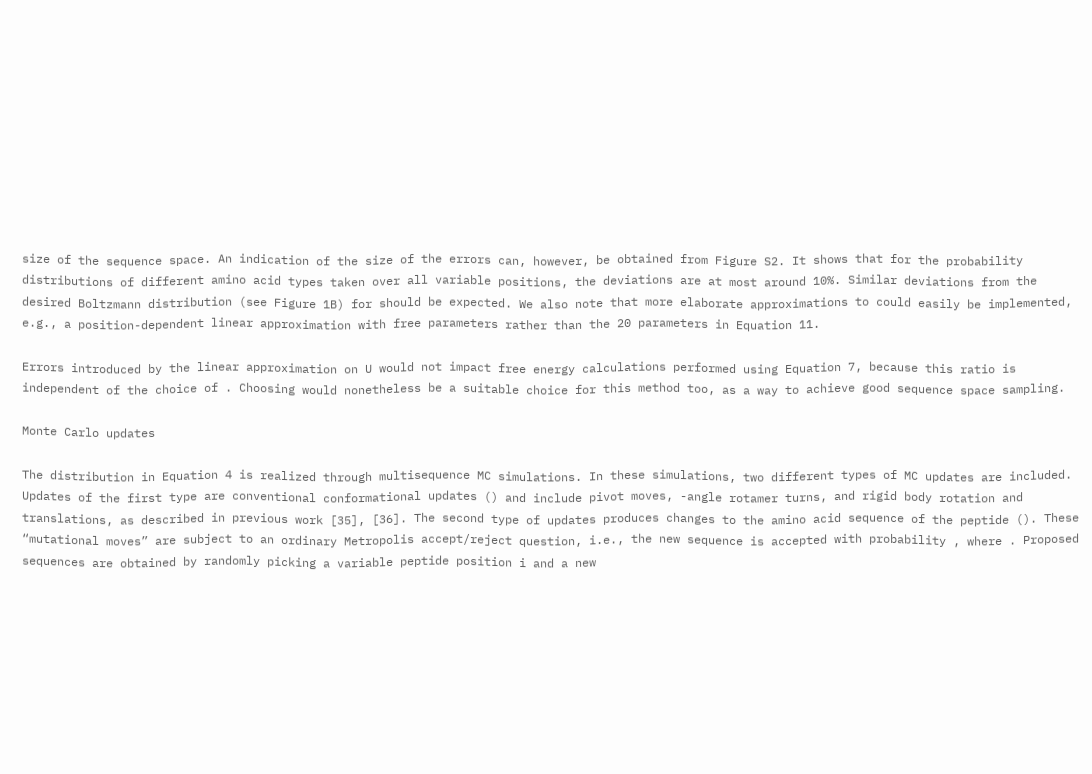size of the sequence space. An indication of the size of the errors can, however, be obtained from Figure S2. It shows that for the probability distributions of different amino acid types taken over all variable positions, the deviations are at most around 10%. Similar deviations from the desired Boltzmann distribution (see Figure 1B) for should be expected. We also note that more elaborate approximations to could easily be implemented, e.g., a position-dependent linear approximation with free parameters rather than the 20 parameters in Equation 11.

Errors introduced by the linear approximation on U would not impact free energy calculations performed using Equation 7, because this ratio is independent of the choice of . Choosing would nonetheless be a suitable choice for this method too, as a way to achieve good sequence space sampling.

Monte Carlo updates

The distribution in Equation 4 is realized through multisequence MC simulations. In these simulations, two different types of MC updates are included. Updates of the first type are conventional conformational updates () and include pivot moves, -angle rotamer turns, and rigid body rotation and translations, as described in previous work [35], [36]. The second type of updates produces changes to the amino acid sequence of the peptide (). These “mutational moves” are subject to an ordinary Metropolis accept/reject question, i.e., the new sequence is accepted with probability , where . Proposed sequences are obtained by randomly picking a variable peptide position i and a new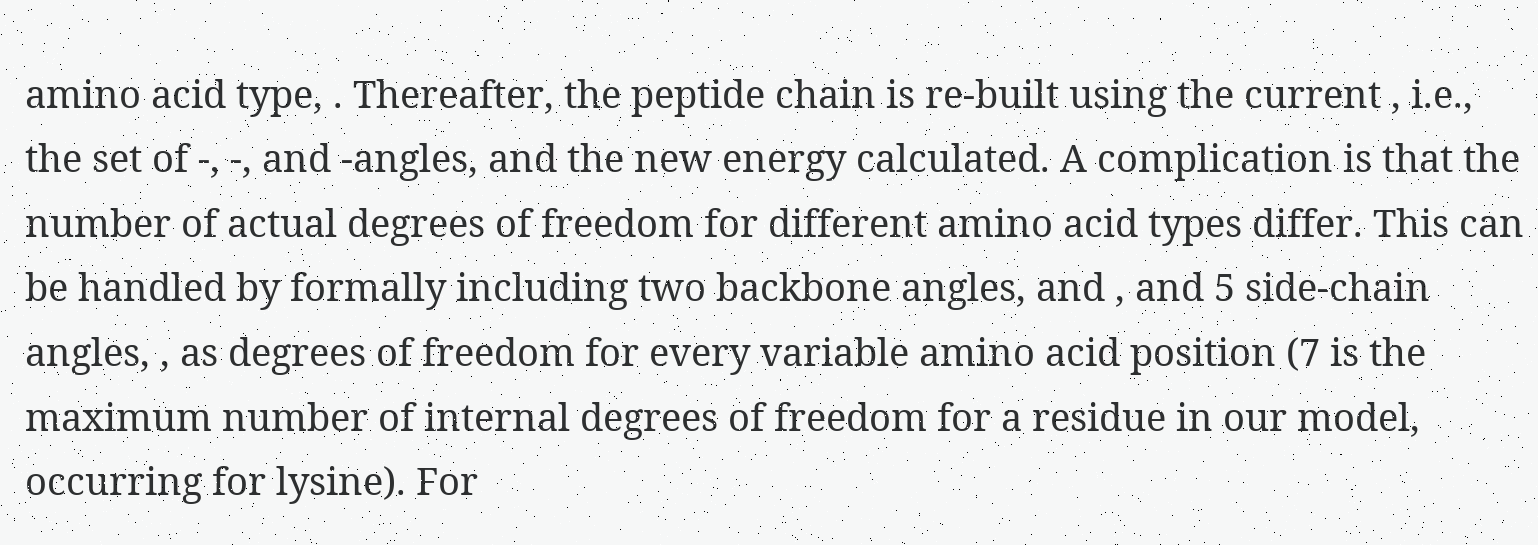amino acid type, . Thereafter, the peptide chain is re-built using the current , i.e., the set of -, -, and -angles, and the new energy calculated. A complication is that the number of actual degrees of freedom for different amino acid types differ. This can be handled by formally including two backbone angles, and , and 5 side-chain angles, , as degrees of freedom for every variable amino acid position (7 is the maximum number of internal degrees of freedom for a residue in our model, occurring for lysine). For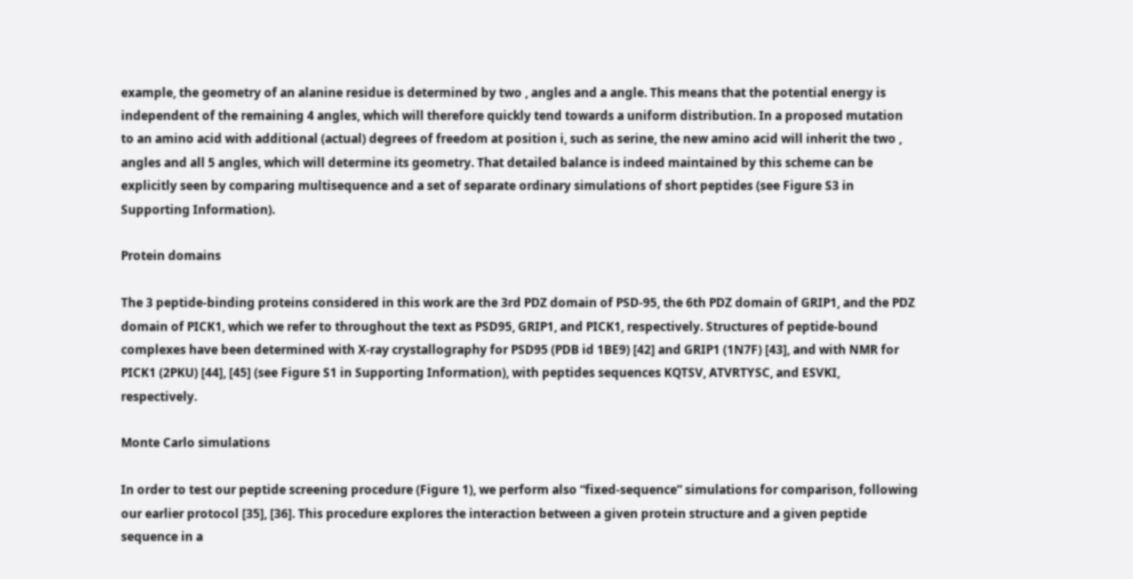example, the geometry of an alanine residue is determined by two , angles and a angle. This means that the potential energy is independent of the remaining 4 angles, which will therefore quickly tend towards a uniform distribution. In a proposed mutation to an amino acid with additional (actual) degrees of freedom at position i, such as serine, the new amino acid will inherit the two , angles and all 5 angles, which will determine its geometry. That detailed balance is indeed maintained by this scheme can be explicitly seen by comparing multisequence and a set of separate ordinary simulations of short peptides (see Figure S3 in Supporting Information).

Protein domains

The 3 peptide-binding proteins considered in this work are the 3rd PDZ domain of PSD-95, the 6th PDZ domain of GRIP1, and the PDZ domain of PICK1, which we refer to throughout the text as PSD95, GRIP1, and PICK1, respectively. Structures of peptide-bound complexes have been determined with X-ray crystallography for PSD95 (PDB id 1BE9) [42] and GRIP1 (1N7F) [43], and with NMR for PICK1 (2PKU) [44], [45] (see Figure S1 in Supporting Information), with peptides sequences KQTSV, ATVRTYSC, and ESVKI, respectively.

Monte Carlo simulations

In order to test our peptide screening procedure (Figure 1), we perform also “fixed-sequence” simulations for comparison, following our earlier protocol [35], [36]. This procedure explores the interaction between a given protein structure and a given peptide sequence in a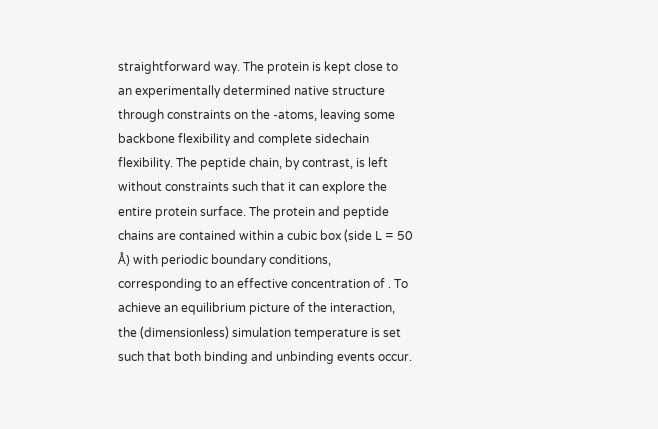straightforward way. The protein is kept close to an experimentally determined native structure through constraints on the -atoms, leaving some backbone flexibility and complete sidechain flexibility. The peptide chain, by contrast, is left without constraints such that it can explore the entire protein surface. The protein and peptide chains are contained within a cubic box (side L = 50 Å) with periodic boundary conditions, corresponding to an effective concentration of . To achieve an equilibrium picture of the interaction, the (dimensionless) simulation temperature is set such that both binding and unbinding events occur.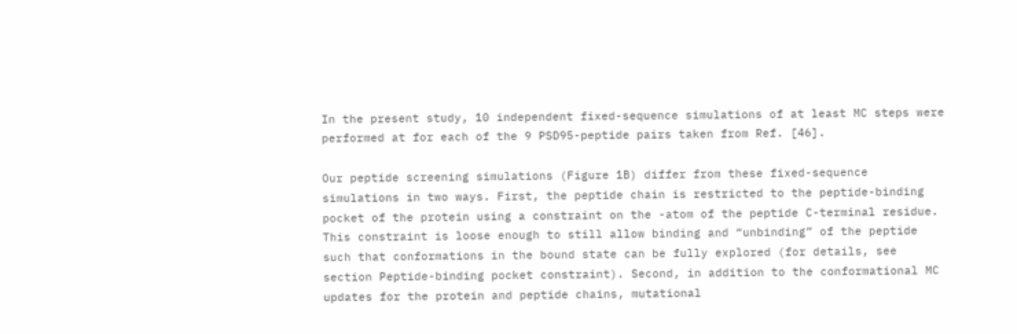In the present study, 10 independent fixed-sequence simulations of at least MC steps were performed at for each of the 9 PSD95-peptide pairs taken from Ref. [46].

Our peptide screening simulations (Figure 1B) differ from these fixed-sequence simulations in two ways. First, the peptide chain is restricted to the peptide-binding pocket of the protein using a constraint on the -atom of the peptide C-terminal residue. This constraint is loose enough to still allow binding and “unbinding” of the peptide such that conformations in the bound state can be fully explored (for details, see section Peptide-binding pocket constraint). Second, in addition to the conformational MC updates for the protein and peptide chains, mutational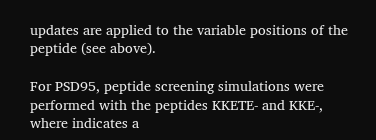updates are applied to the variable positions of the peptide (see above).

For PSD95, peptide screening simulations were performed with the peptides KKETE- and KKE-, where indicates a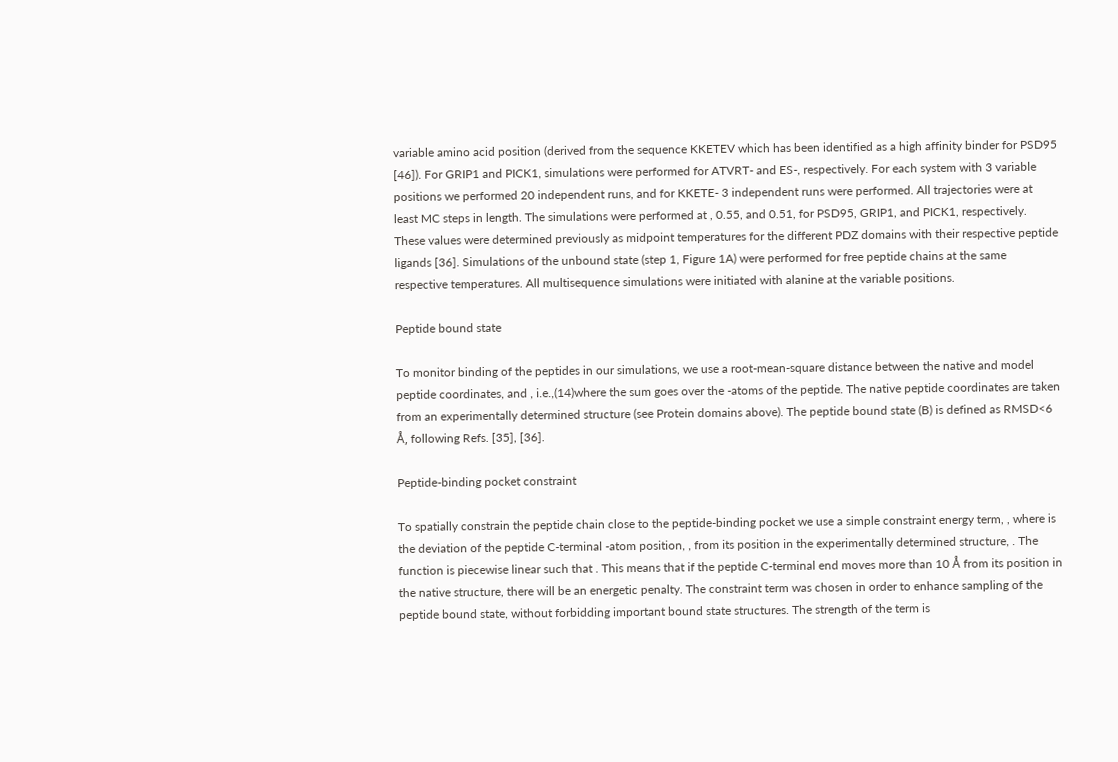variable amino acid position (derived from the sequence KKETEV which has been identified as a high affinity binder for PSD95 [46]). For GRIP1 and PICK1, simulations were performed for ATVRT- and ES-, respectively. For each system with 3 variable positions we performed 20 independent runs, and for KKETE- 3 independent runs were performed. All trajectories were at least MC steps in length. The simulations were performed at , 0.55, and 0.51, for PSD95, GRIP1, and PICK1, respectively. These values were determined previously as midpoint temperatures for the different PDZ domains with their respective peptide ligands [36]. Simulations of the unbound state (step 1, Figure 1A) were performed for free peptide chains at the same respective temperatures. All multisequence simulations were initiated with alanine at the variable positions.

Peptide bound state

To monitor binding of the peptides in our simulations, we use a root-mean-square distance between the native and model peptide coordinates, and , i.e.,(14)where the sum goes over the -atoms of the peptide. The native peptide coordinates are taken from an experimentally determined structure (see Protein domains above). The peptide bound state (B) is defined as RMSD<6 Å, following Refs. [35], [36].

Peptide-binding pocket constraint

To spatially constrain the peptide chain close to the peptide-binding pocket we use a simple constraint energy term, , where is the deviation of the peptide C-terminal -atom position, , from its position in the experimentally determined structure, . The function is piecewise linear such that . This means that if the peptide C-terminal end moves more than 10 Å from its position in the native structure, there will be an energetic penalty. The constraint term was chosen in order to enhance sampling of the peptide bound state, without forbidding important bound state structures. The strength of the term is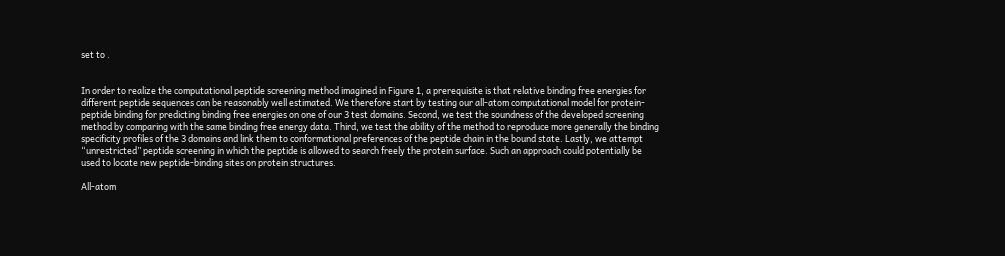set to .


In order to realize the computational peptide screening method imagined in Figure 1, a prerequisite is that relative binding free energies for different peptide sequences can be reasonably well estimated. We therefore start by testing our all-atom computational model for protein-peptide binding for predicting binding free energies on one of our 3 test domains. Second, we test the soundness of the developed screening method by comparing with the same binding free energy data. Third, we test the ability of the method to reproduce more generally the binding specificity profiles of the 3 domains and link them to conformational preferences of the peptide chain in the bound state. Lastly, we attempt “unrestricted” peptide screening in which the peptide is allowed to search freely the protein surface. Such an approach could potentially be used to locate new peptide-binding sites on protein structures.

All-atom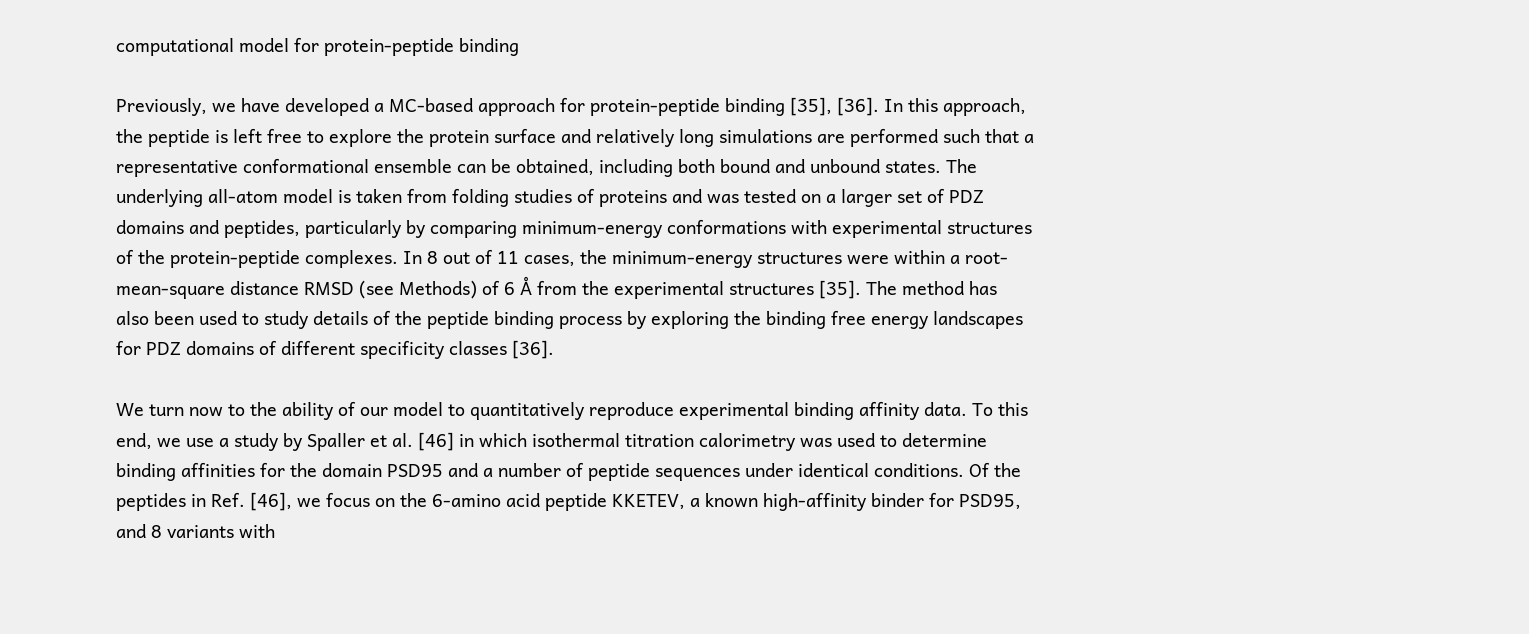computational model for protein-peptide binding

Previously, we have developed a MC-based approach for protein-peptide binding [35], [36]. In this approach, the peptide is left free to explore the protein surface and relatively long simulations are performed such that a representative conformational ensemble can be obtained, including both bound and unbound states. The underlying all-atom model is taken from folding studies of proteins and was tested on a larger set of PDZ domains and peptides, particularly by comparing minimum-energy conformations with experimental structures of the protein-peptide complexes. In 8 out of 11 cases, the minimum-energy structures were within a root-mean-square distance RMSD (see Methods) of 6 Å from the experimental structures [35]. The method has also been used to study details of the peptide binding process by exploring the binding free energy landscapes for PDZ domains of different specificity classes [36].

We turn now to the ability of our model to quantitatively reproduce experimental binding affinity data. To this end, we use a study by Spaller et al. [46] in which isothermal titration calorimetry was used to determine binding affinities for the domain PSD95 and a number of peptide sequences under identical conditions. Of the peptides in Ref. [46], we focus on the 6-amino acid peptide KKETEV, a known high-affinity binder for PSD95, and 8 variants with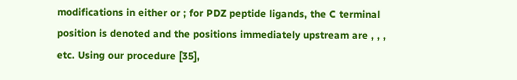modifications in either or ; for PDZ peptide ligands, the C terminal position is denoted and the positions immediately upstream are , , , etc. Using our procedure [35],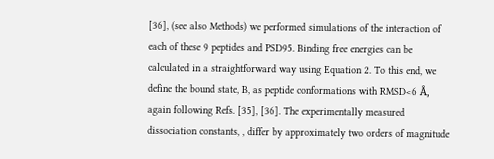[36], (see also Methods) we performed simulations of the interaction of each of these 9 peptides and PSD95. Binding free energies can be calculated in a straightforward way using Equation 2. To this end, we define the bound state, B, as peptide conformations with RMSD<6 Å, again following Refs. [35], [36]. The experimentally measured dissociation constants, , differ by approximately two orders of magnitude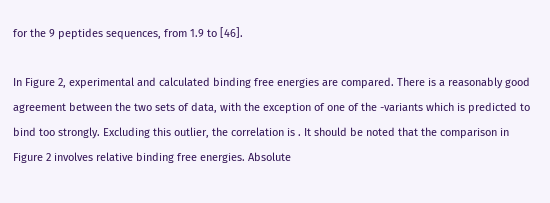for the 9 peptides sequences, from 1.9 to [46].

In Figure 2, experimental and calculated binding free energies are compared. There is a reasonably good agreement between the two sets of data, with the exception of one of the -variants which is predicted to bind too strongly. Excluding this outlier, the correlation is . It should be noted that the comparison in Figure 2 involves relative binding free energies. Absolute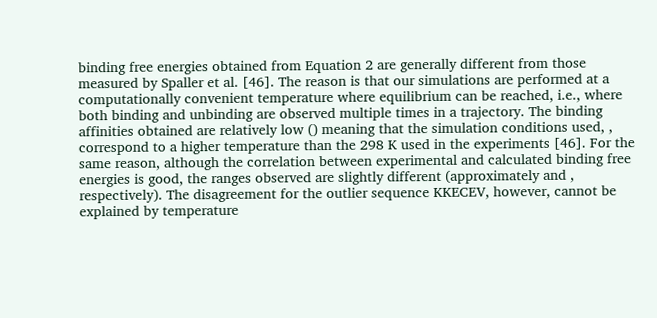binding free energies obtained from Equation 2 are generally different from those measured by Spaller et al. [46]. The reason is that our simulations are performed at a computationally convenient temperature where equilibrium can be reached, i.e., where both binding and unbinding are observed multiple times in a trajectory. The binding affinities obtained are relatively low () meaning that the simulation conditions used, , correspond to a higher temperature than the 298 K used in the experiments [46]. For the same reason, although the correlation between experimental and calculated binding free energies is good, the ranges observed are slightly different (approximately and , respectively). The disagreement for the outlier sequence KKECEV, however, cannot be explained by temperature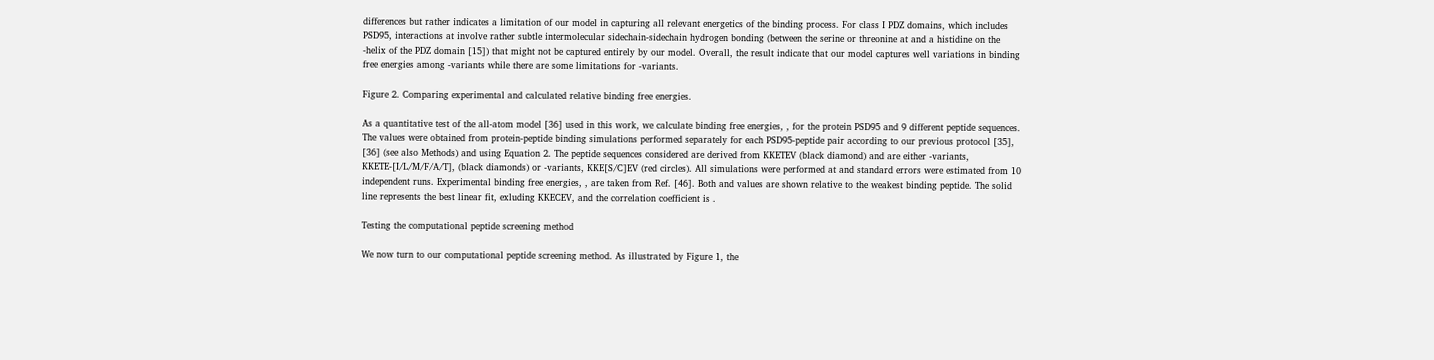differences but rather indicates a limitation of our model in capturing all relevant energetics of the binding process. For class I PDZ domains, which includes PSD95, interactions at involve rather subtle intermolecular sidechain-sidechain hydrogen bonding (between the serine or threonine at and a histidine on the -helix of the PDZ domain [15]) that might not be captured entirely by our model. Overall, the result indicate that our model captures well variations in binding free energies among -variants while there are some limitations for -variants.

Figure 2. Comparing experimental and calculated relative binding free energies.

As a quantitative test of the all-atom model [36] used in this work, we calculate binding free energies, , for the protein PSD95 and 9 different peptide sequences. The values were obtained from protein-peptide binding simulations performed separately for each PSD95-peptide pair according to our previous protocol [35], [36] (see also Methods) and using Equation 2. The peptide sequences considered are derived from KKETEV (black diamond) and are either -variants, KKETE-[I/L/M/F/A/T], (black diamonds) or -variants, KKE[S/C]EV (red circles). All simulations were performed at and standard errors were estimated from 10 independent runs. Experimental binding free energies, , are taken from Ref. [46]. Both and values are shown relative to the weakest binding peptide. The solid line represents the best linear fit, exluding KKECEV, and the correlation coefficient is .

Testing the computational peptide screening method

We now turn to our computational peptide screening method. As illustrated by Figure 1, the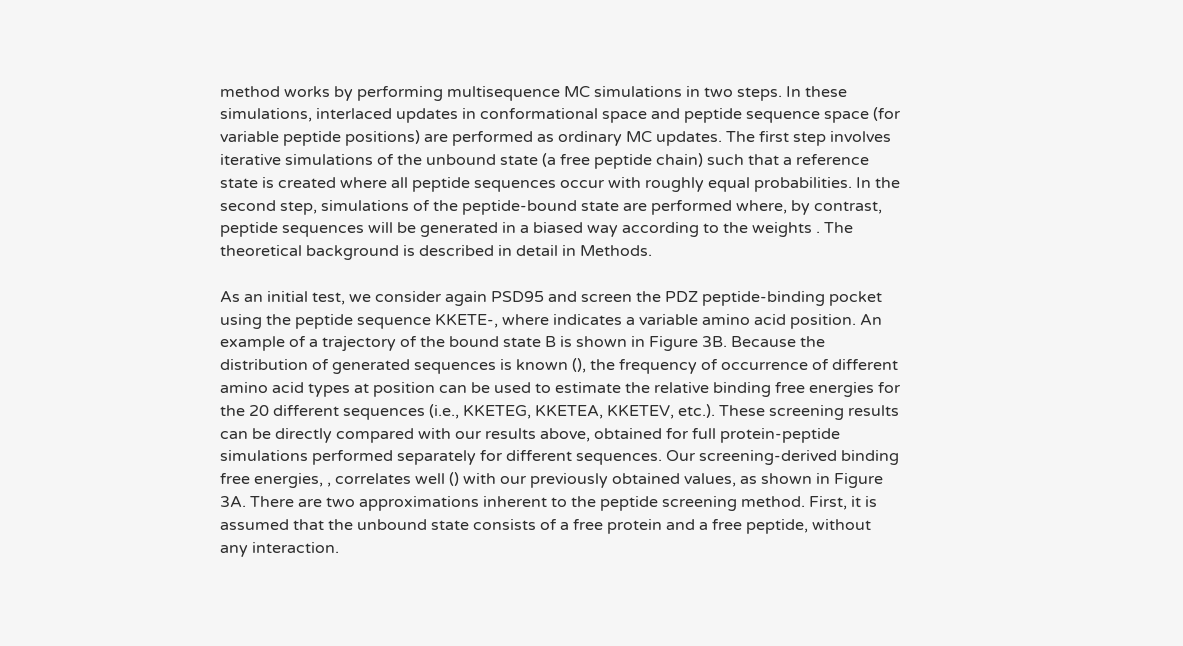method works by performing multisequence MC simulations in two steps. In these simulations, interlaced updates in conformational space and peptide sequence space (for variable peptide positions) are performed as ordinary MC updates. The first step involves iterative simulations of the unbound state (a free peptide chain) such that a reference state is created where all peptide sequences occur with roughly equal probabilities. In the second step, simulations of the peptide-bound state are performed where, by contrast, peptide sequences will be generated in a biased way according to the weights . The theoretical background is described in detail in Methods.

As an initial test, we consider again PSD95 and screen the PDZ peptide-binding pocket using the peptide sequence KKETE-, where indicates a variable amino acid position. An example of a trajectory of the bound state B is shown in Figure 3B. Because the distribution of generated sequences is known (), the frequency of occurrence of different amino acid types at position can be used to estimate the relative binding free energies for the 20 different sequences (i.e., KKETEG, KKETEA, KKETEV, etc.). These screening results can be directly compared with our results above, obtained for full protein-peptide simulations performed separately for different sequences. Our screening-derived binding free energies, , correlates well () with our previously obtained values, as shown in Figure 3A. There are two approximations inherent to the peptide screening method. First, it is assumed that the unbound state consists of a free protein and a free peptide, without any interaction.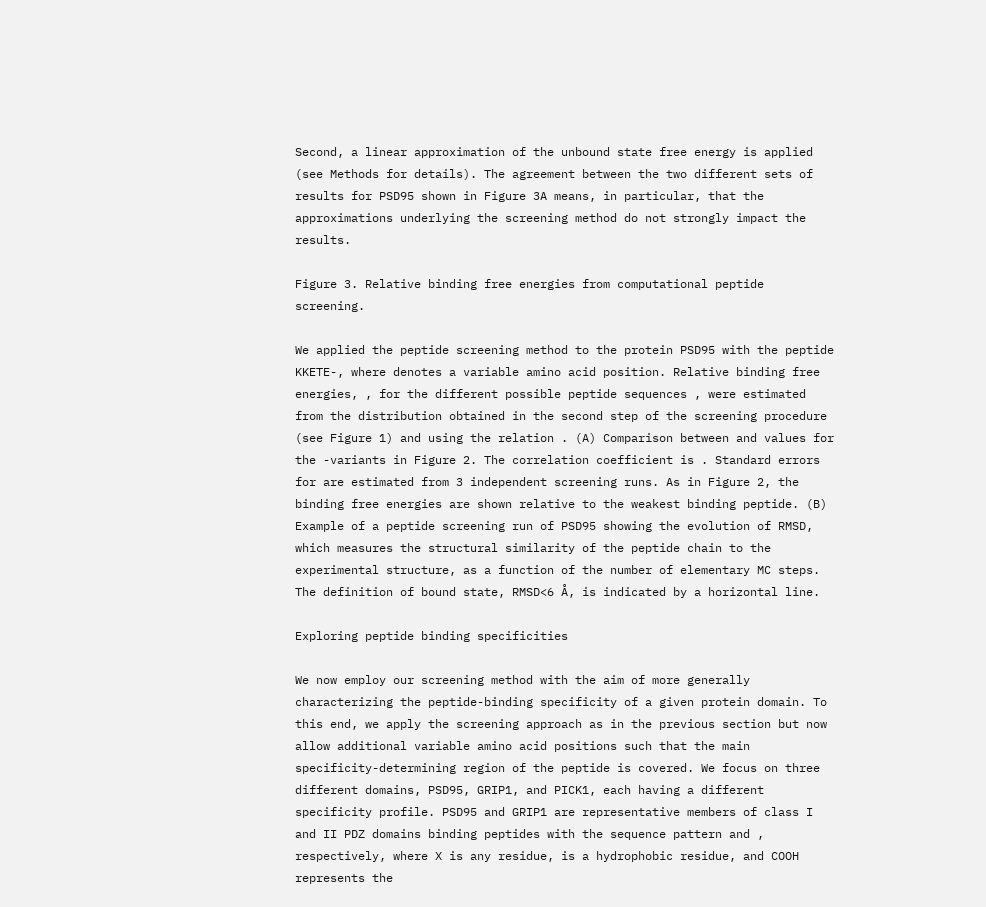Second, a linear approximation of the unbound state free energy is applied (see Methods for details). The agreement between the two different sets of results for PSD95 shown in Figure 3A means, in particular, that the approximations underlying the screening method do not strongly impact the results.

Figure 3. Relative binding free energies from computational peptide screening.

We applied the peptide screening method to the protein PSD95 with the peptide KKETE-, where denotes a variable amino acid position. Relative binding free energies, , for the different possible peptide sequences , were estimated from the distribution obtained in the second step of the screening procedure (see Figure 1) and using the relation . (A) Comparison between and values for the -variants in Figure 2. The correlation coefficient is . Standard errors for are estimated from 3 independent screening runs. As in Figure 2, the binding free energies are shown relative to the weakest binding peptide. (B) Example of a peptide screening run of PSD95 showing the evolution of RMSD, which measures the structural similarity of the peptide chain to the experimental structure, as a function of the number of elementary MC steps. The definition of bound state, RMSD<6 Å, is indicated by a horizontal line.

Exploring peptide binding specificities

We now employ our screening method with the aim of more generally characterizing the peptide-binding specificity of a given protein domain. To this end, we apply the screening approach as in the previous section but now allow additional variable amino acid positions such that the main specificity-determining region of the peptide is covered. We focus on three different domains, PSD95, GRIP1, and PICK1, each having a different specificity profile. PSD95 and GRIP1 are representative members of class I and II PDZ domains binding peptides with the sequence pattern and , respectively, where X is any residue, is a hydrophobic residue, and COOH represents the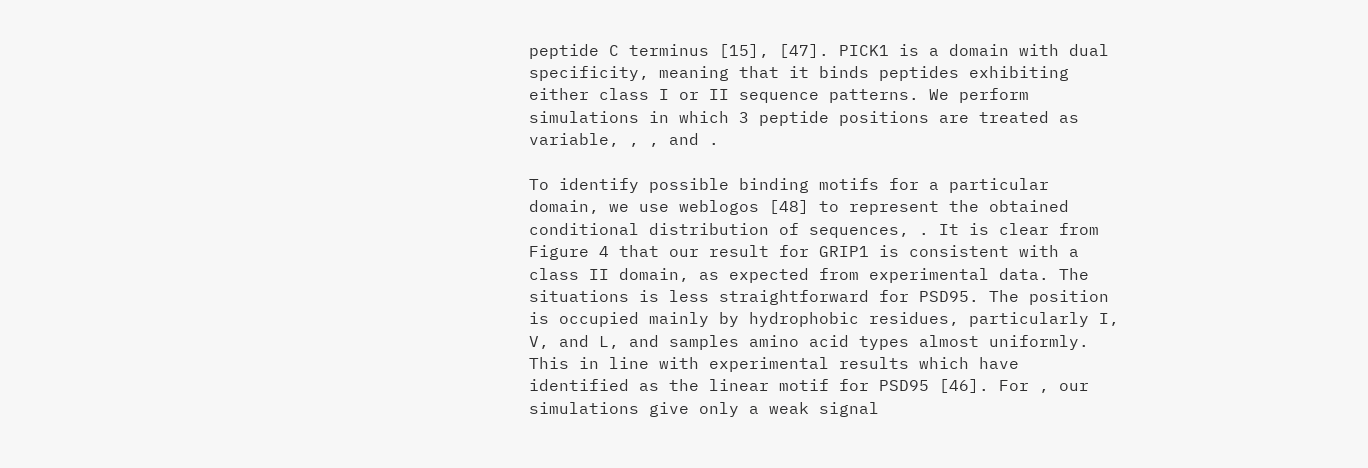peptide C terminus [15], [47]. PICK1 is a domain with dual specificity, meaning that it binds peptides exhibiting either class I or II sequence patterns. We perform simulations in which 3 peptide positions are treated as variable, , , and .

To identify possible binding motifs for a particular domain, we use weblogos [48] to represent the obtained conditional distribution of sequences, . It is clear from Figure 4 that our result for GRIP1 is consistent with a class II domain, as expected from experimental data. The situations is less straightforward for PSD95. The position is occupied mainly by hydrophobic residues, particularly I, V, and L, and samples amino acid types almost uniformly. This in line with experimental results which have identified as the linear motif for PSD95 [46]. For , our simulations give only a weak signal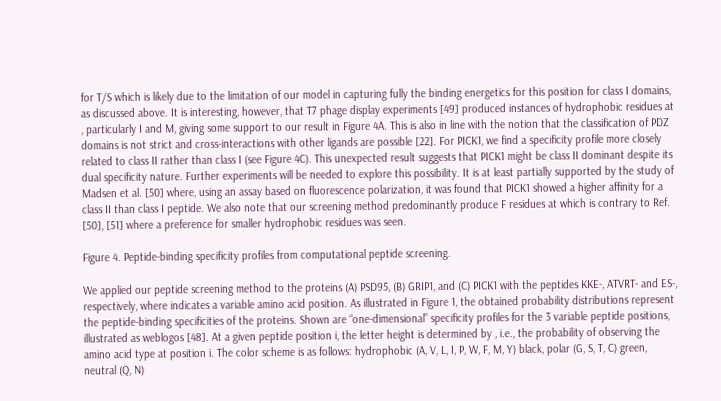for T/S which is likely due to the limitation of our model in capturing fully the binding energetics for this position for class I domains, as discussed above. It is interesting, however, that T7 phage display experiments [49] produced instances of hydrophobic residues at , particularly I and M, giving some support to our result in Figure 4A. This is also in line with the notion that the classification of PDZ domains is not strict and cross-interactions with other ligands are possible [22]. For PICK1, we find a specificity profile more closely related to class II rather than class I (see Figure 4C). This unexpected result suggests that PICK1 might be class II dominant despite its dual specificity nature. Further experiments will be needed to explore this possibility. It is at least partially supported by the study of Madsen et al. [50] where, using an assay based on fluorescence polarization, it was found that PICK1 showed a higher affinity for a class II than class I peptide. We also note that our screening method predominantly produce F residues at which is contrary to Ref. [50], [51] where a preference for smaller hydrophobic residues was seen.

Figure 4. Peptide-binding specificity profiles from computational peptide screening.

We applied our peptide screening method to the proteins (A) PSD95, (B) GRIP1, and (C) PICK1 with the peptides KKE-, ATVRT- and ES-, respectively, where indicates a variable amino acid position. As illustrated in Figure 1, the obtained probability distributions represent the peptide-binding specificities of the proteins. Shown are “one-dimensional” specificity profiles for the 3 variable peptide positions, illustrated as weblogos [48]. At a given peptide position i, the letter height is determined by , i.e., the probability of observing the amino acid type at position i. The color scheme is as follows: hydrophobic (A, V, L, I, P, W, F, M, Y) black, polar (G, S, T, C) green, neutral (Q, N)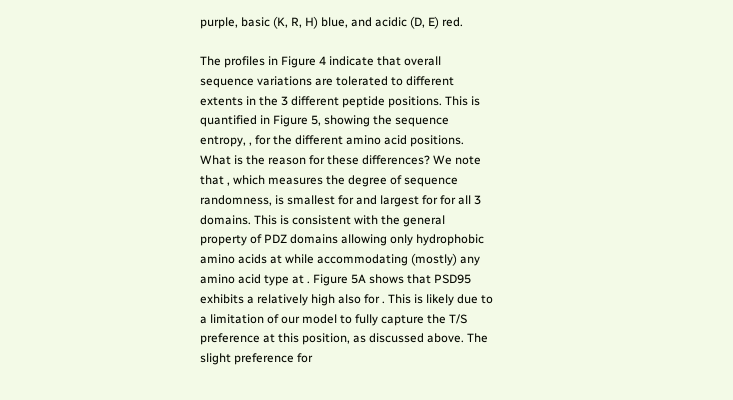purple, basic (K, R, H) blue, and acidic (D, E) red.

The profiles in Figure 4 indicate that overall sequence variations are tolerated to different extents in the 3 different peptide positions. This is quantified in Figure 5, showing the sequence entropy, , for the different amino acid positions. What is the reason for these differences? We note that , which measures the degree of sequence randomness, is smallest for and largest for for all 3 domains. This is consistent with the general property of PDZ domains allowing only hydrophobic amino acids at while accommodating (mostly) any amino acid type at . Figure 5A shows that PSD95 exhibits a relatively high also for . This is likely due to a limitation of our model to fully capture the T/S preference at this position, as discussed above. The slight preference for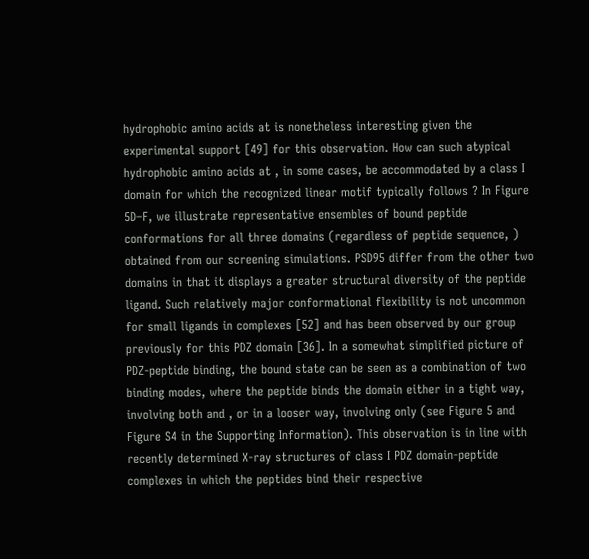hydrophobic amino acids at is nonetheless interesting given the experimental support [49] for this observation. How can such atypical hydrophobic amino acids at , in some cases, be accommodated by a class I domain for which the recognized linear motif typically follows ? In Figure 5D–F, we illustrate representative ensembles of bound peptide conformations for all three domains (regardless of peptide sequence, ) obtained from our screening simulations. PSD95 differ from the other two domains in that it displays a greater structural diversity of the peptide ligand. Such relatively major conformational flexibility is not uncommon for small ligands in complexes [52] and has been observed by our group previously for this PDZ domain [36]. In a somewhat simplified picture of PDZ-peptide binding, the bound state can be seen as a combination of two binding modes, where the peptide binds the domain either in a tight way, involving both and , or in a looser way, involving only (see Figure 5 and Figure S4 in the Supporting Information). This observation is in line with recently determined X-ray structures of class I PDZ domain-peptide complexes in which the peptides bind their respective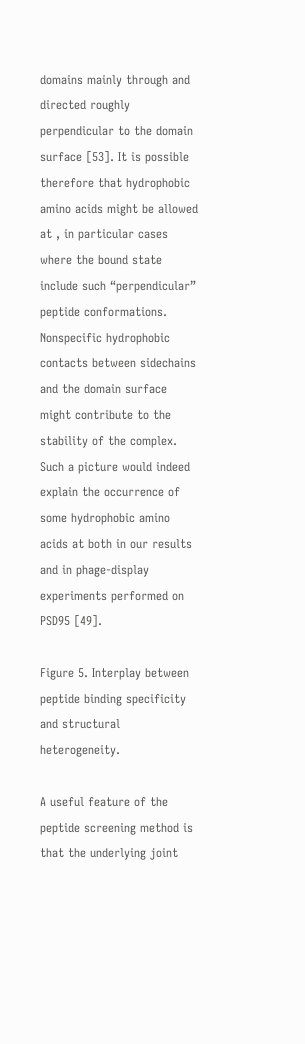domains mainly through and directed roughly perpendicular to the domain surface [53]. It is possible therefore that hydrophobic amino acids might be allowed at , in particular cases where the bound state include such “perpendicular” peptide conformations. Nonspecific hydrophobic contacts between sidechains and the domain surface might contribute to the stability of the complex. Such a picture would indeed explain the occurrence of some hydrophobic amino acids at both in our results and in phage-display experiments performed on PSD95 [49].

Figure 5. Interplay between peptide binding specificity and structural heterogeneity.

A useful feature of the peptide screening method is that the underlying joint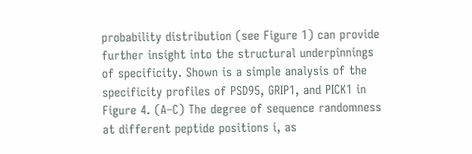probability distribution (see Figure 1) can provide further insight into the structural underpinnings of specificity. Shown is a simple analysis of the specificity profiles of PSD95, GRIP1, and PICK1 in Figure 4. (A–C) The degree of sequence randomness at different peptide positions i, as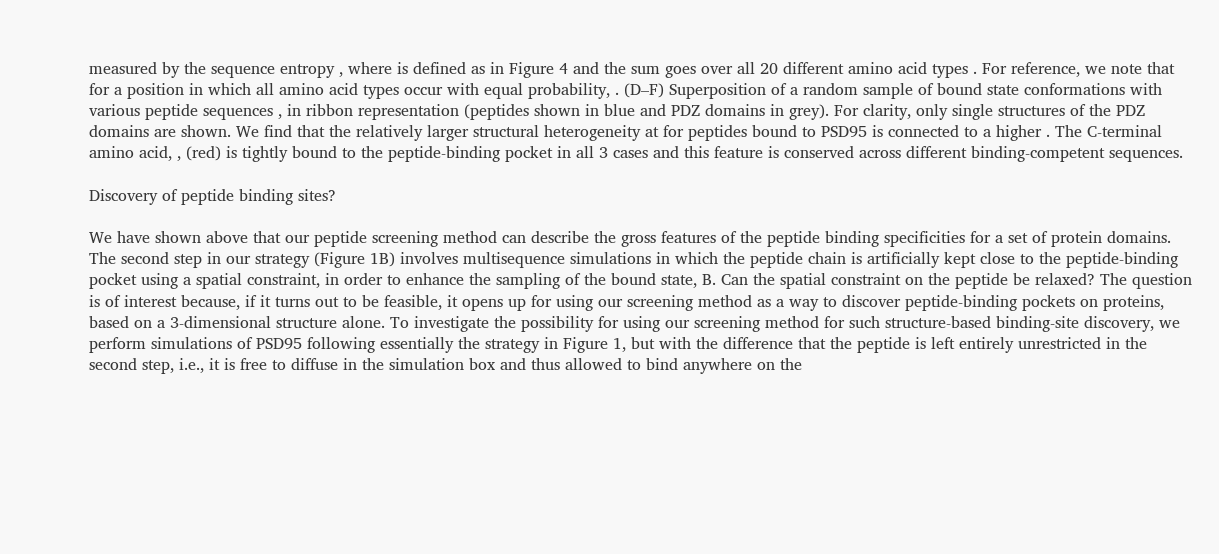measured by the sequence entropy , where is defined as in Figure 4 and the sum goes over all 20 different amino acid types . For reference, we note that for a position in which all amino acid types occur with equal probability, . (D–F) Superposition of a random sample of bound state conformations with various peptide sequences , in ribbon representation (peptides shown in blue and PDZ domains in grey). For clarity, only single structures of the PDZ domains are shown. We find that the relatively larger structural heterogeneity at for peptides bound to PSD95 is connected to a higher . The C-terminal amino acid, , (red) is tightly bound to the peptide-binding pocket in all 3 cases and this feature is conserved across different binding-competent sequences.

Discovery of peptide binding sites?

We have shown above that our peptide screening method can describe the gross features of the peptide binding specificities for a set of protein domains. The second step in our strategy (Figure 1B) involves multisequence simulations in which the peptide chain is artificially kept close to the peptide-binding pocket using a spatial constraint, in order to enhance the sampling of the bound state, B. Can the spatial constraint on the peptide be relaxed? The question is of interest because, if it turns out to be feasible, it opens up for using our screening method as a way to discover peptide-binding pockets on proteins, based on a 3-dimensional structure alone. To investigate the possibility for using our screening method for such structure-based binding-site discovery, we perform simulations of PSD95 following essentially the strategy in Figure 1, but with the difference that the peptide is left entirely unrestricted in the second step, i.e., it is free to diffuse in the simulation box and thus allowed to bind anywhere on the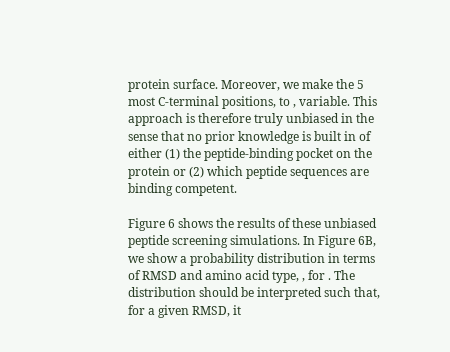protein surface. Moreover, we make the 5 most C-terminal positions, to , variable. This approach is therefore truly unbiased in the sense that no prior knowledge is built in of either (1) the peptide-binding pocket on the protein or (2) which peptide sequences are binding competent.

Figure 6 shows the results of these unbiased peptide screening simulations. In Figure 6B, we show a probability distribution in terms of RMSD and amino acid type, , for . The distribution should be interpreted such that, for a given RMSD, it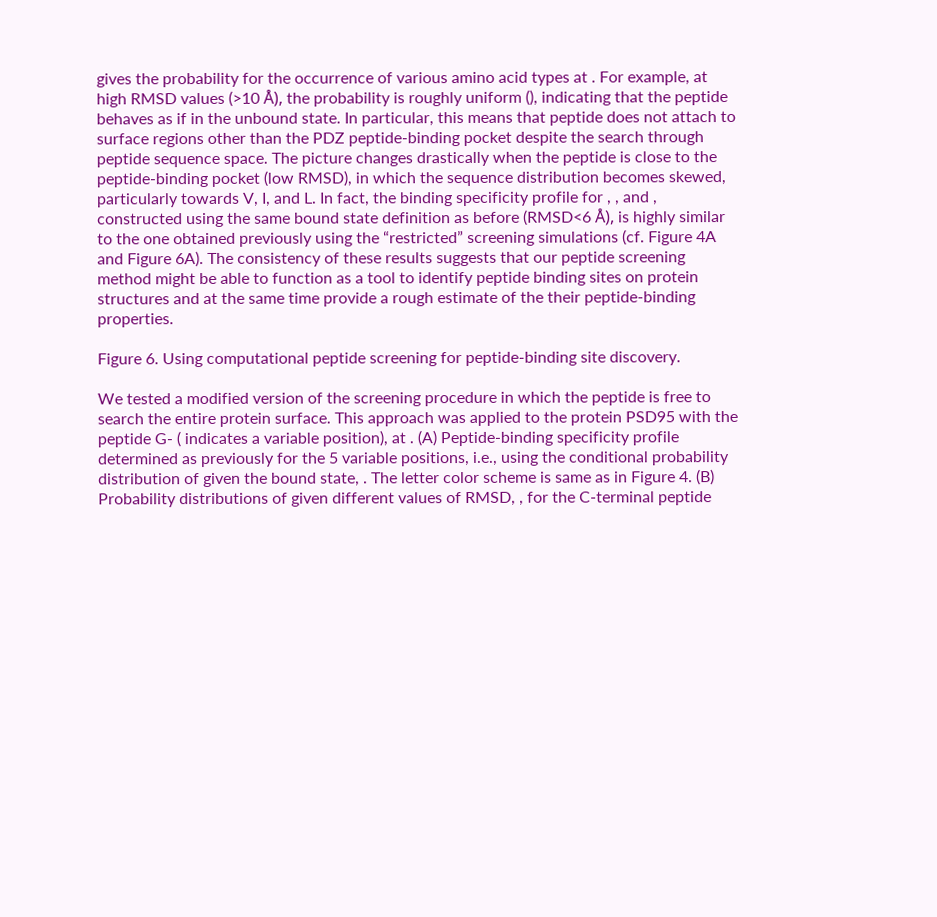gives the probability for the occurrence of various amino acid types at . For example, at high RMSD values (>10 Å), the probability is roughly uniform (), indicating that the peptide behaves as if in the unbound state. In particular, this means that peptide does not attach to surface regions other than the PDZ peptide-binding pocket despite the search through peptide sequence space. The picture changes drastically when the peptide is close to the peptide-binding pocket (low RMSD), in which the sequence distribution becomes skewed, particularly towards V, I, and L. In fact, the binding specificity profile for , , and , constructed using the same bound state definition as before (RMSD<6 Å), is highly similar to the one obtained previously using the “restricted” screening simulations (cf. Figure 4A and Figure 6A). The consistency of these results suggests that our peptide screening method might be able to function as a tool to identify peptide binding sites on protein structures and at the same time provide a rough estimate of the their peptide-binding properties.

Figure 6. Using computational peptide screening for peptide-binding site discovery.

We tested a modified version of the screening procedure in which the peptide is free to search the entire protein surface. This approach was applied to the protein PSD95 with the peptide G- ( indicates a variable position), at . (A) Peptide-binding specificity profile determined as previously for the 5 variable positions, i.e., using the conditional probability distribution of given the bound state, . The letter color scheme is same as in Figure 4. (B) Probability distributions of given different values of RMSD, , for the C-terminal peptide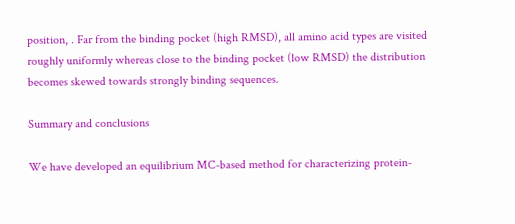position, . Far from the binding pocket (high RMSD), all amino acid types are visited roughly uniformly whereas close to the binding pocket (low RMSD) the distribution becomes skewed towards strongly binding sequences.

Summary and conclusions

We have developed an equilibrium MC-based method for characterizing protein-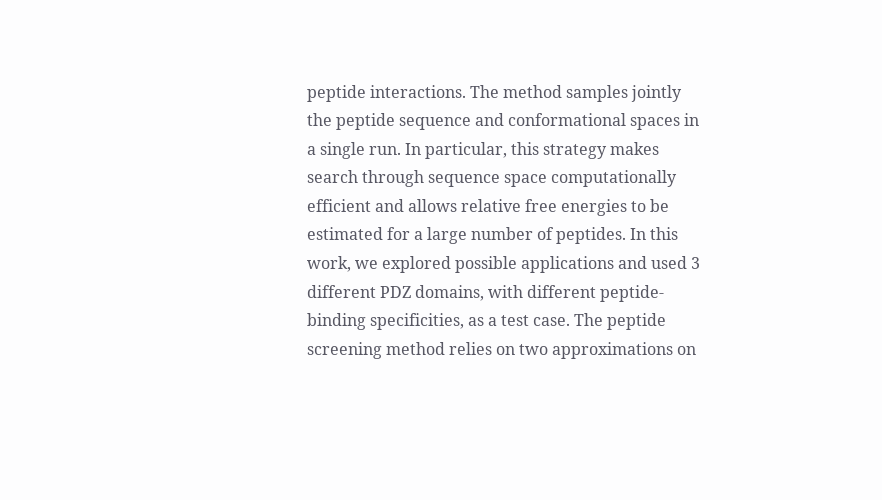peptide interactions. The method samples jointly the peptide sequence and conformational spaces in a single run. In particular, this strategy makes search through sequence space computationally efficient and allows relative free energies to be estimated for a large number of peptides. In this work, we explored possible applications and used 3 different PDZ domains, with different peptide-binding specificities, as a test case. The peptide screening method relies on two approximations on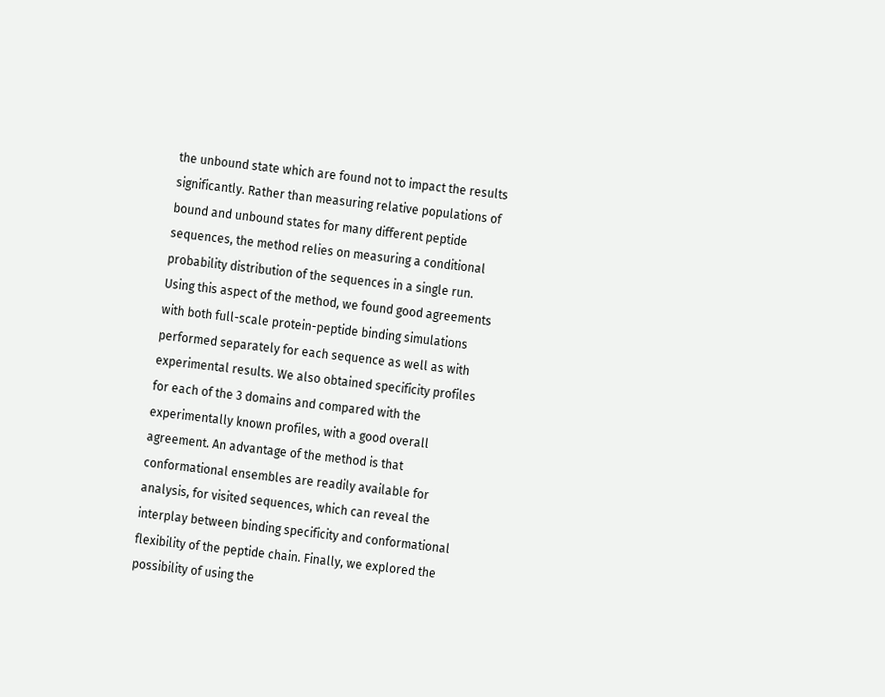the unbound state which are found not to impact the results significantly. Rather than measuring relative populations of bound and unbound states for many different peptide sequences, the method relies on measuring a conditional probability distribution of the sequences in a single run. Using this aspect of the method, we found good agreements with both full-scale protein-peptide binding simulations performed separately for each sequence as well as with experimental results. We also obtained specificity profiles for each of the 3 domains and compared with the experimentally known profiles, with a good overall agreement. An advantage of the method is that conformational ensembles are readily available for analysis, for visited sequences, which can reveal the interplay between binding specificity and conformational flexibility of the peptide chain. Finally, we explored the possibility of using the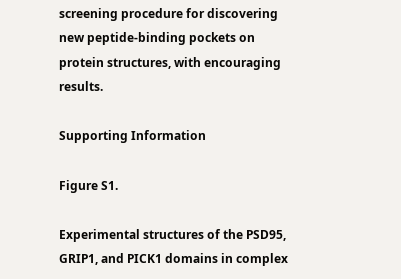screening procedure for discovering new peptide-binding pockets on protein structures, with encouraging results.

Supporting Information

Figure S1.

Experimental structures of the PSD95, GRIP1, and PICK1 domains in complex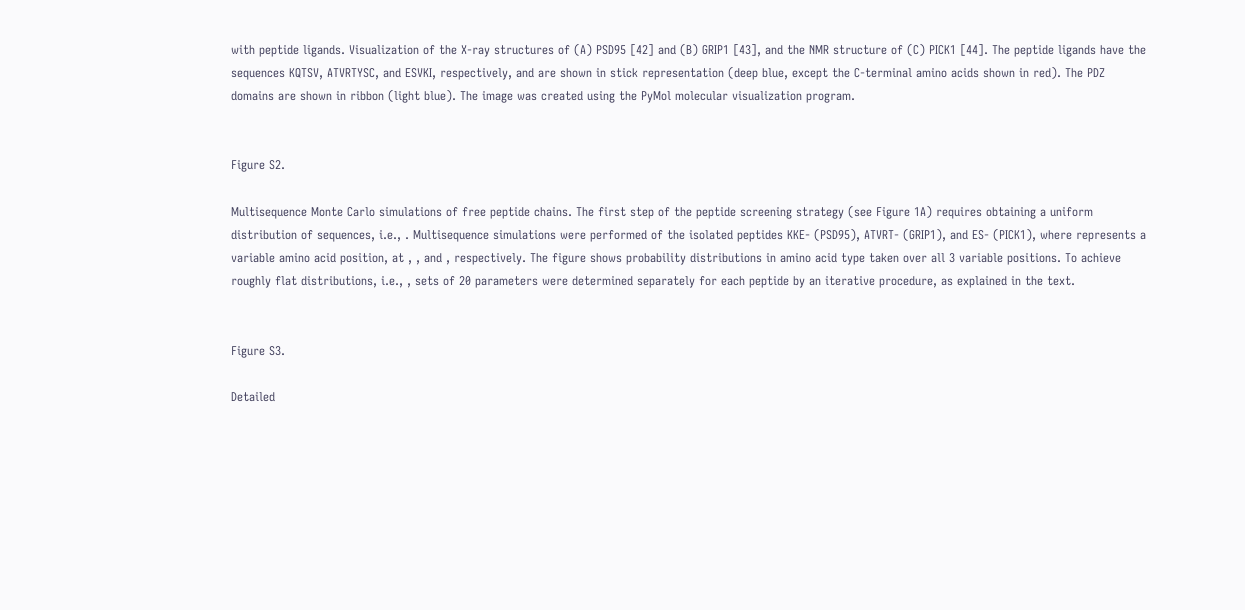with peptide ligands. Visualization of the X-ray structures of (A) PSD95 [42] and (B) GRIP1 [43], and the NMR structure of (C) PICK1 [44]. The peptide ligands have the sequences KQTSV, ATVRTYSC, and ESVKI, respectively, and are shown in stick representation (deep blue, except the C-terminal amino acids shown in red). The PDZ domains are shown in ribbon (light blue). The image was created using the PyMol molecular visualization program.


Figure S2.

Multisequence Monte Carlo simulations of free peptide chains. The first step of the peptide screening strategy (see Figure 1A) requires obtaining a uniform distribution of sequences, i.e., . Multisequence simulations were performed of the isolated peptides KKE- (PSD95), ATVRT- (GRIP1), and ES- (PICK1), where represents a variable amino acid position, at , , and , respectively. The figure shows probability distributions in amino acid type taken over all 3 variable positions. To achieve roughly flat distributions, i.e., , sets of 20 parameters were determined separately for each peptide by an iterative procedure, as explained in the text.


Figure S3.

Detailed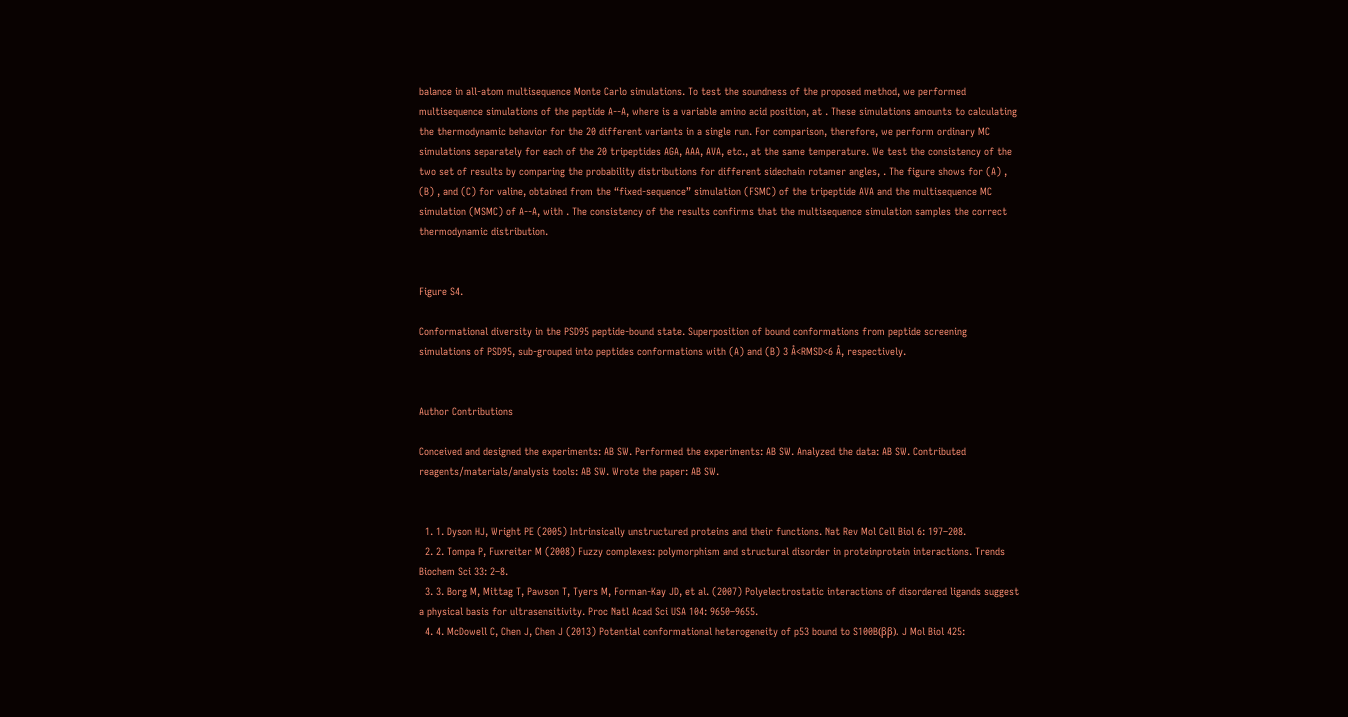balance in all-atom multisequence Monte Carlo simulations. To test the soundness of the proposed method, we performed multisequence simulations of the peptide A--A, where is a variable amino acid position, at . These simulations amounts to calculating the thermodynamic behavior for the 20 different variants in a single run. For comparison, therefore, we perform ordinary MC simulations separately for each of the 20 tripeptides AGA, AAA, AVA, etc., at the same temperature. We test the consistency of the two set of results by comparing the probability distributions for different sidechain rotamer angles, . The figure shows for (A) , (B) , and (C) for valine, obtained from the “fixed-sequence” simulation (FSMC) of the tripeptide AVA and the multisequence MC simulation (MSMC) of A--A, with . The consistency of the results confirms that the multisequence simulation samples the correct thermodynamic distribution.


Figure S4.

Conformational diversity in the PSD95 peptide-bound state. Superposition of bound conformations from peptide screening simulations of PSD95, sub-grouped into peptides conformations with (A) and (B) 3 Å<RMSD<6 Å, respectively.


Author Contributions

Conceived and designed the experiments: AB SW. Performed the experiments: AB SW. Analyzed the data: AB SW. Contributed reagents/materials/analysis tools: AB SW. Wrote the paper: AB SW.


  1. 1. Dyson HJ, Wright PE (2005) Intrinsically unstructured proteins and their functions. Nat Rev Mol Cell Biol 6: 197–208.
  2. 2. Tompa P, Fuxreiter M (2008) Fuzzy complexes: polymorphism and structural disorder in proteinprotein interactions. Trends Biochem Sci 33: 2–8.
  3. 3. Borg M, Mittag T, Pawson T, Tyers M, Forman-Kay JD, et al. (2007) Polyelectrostatic interactions of disordered ligands suggest a physical basis for ultrasensitivity. Proc Natl Acad Sci USA 104: 9650–9655.
  4. 4. McDowell C, Chen J, Chen J (2013) Potential conformational heterogeneity of p53 bound to S100B(ββ). J Mol Biol 425: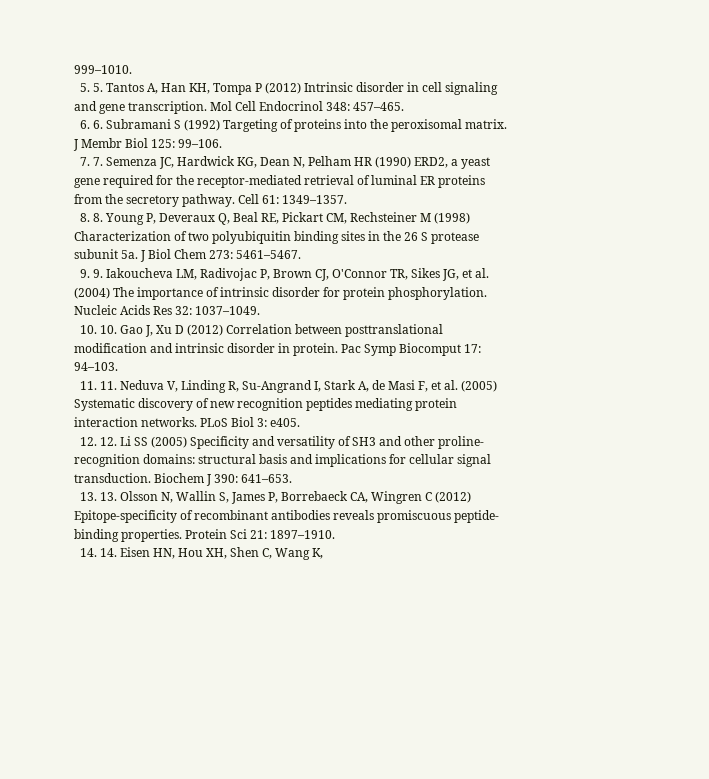999–1010.
  5. 5. Tantos A, Han KH, Tompa P (2012) Intrinsic disorder in cell signaling and gene transcription. Mol Cell Endocrinol 348: 457–465.
  6. 6. Subramani S (1992) Targeting of proteins into the peroxisomal matrix. J Membr Biol 125: 99–106.
  7. 7. Semenza JC, Hardwick KG, Dean N, Pelham HR (1990) ERD2, a yeast gene required for the receptor-mediated retrieval of luminal ER proteins from the secretory pathway. Cell 61: 1349–1357.
  8. 8. Young P, Deveraux Q, Beal RE, Pickart CM, Rechsteiner M (1998) Characterization of two polyubiquitin binding sites in the 26 S protease subunit 5a. J Biol Chem 273: 5461–5467.
  9. 9. Iakoucheva LM, Radivojac P, Brown CJ, O'Connor TR, Sikes JG, et al. (2004) The importance of intrinsic disorder for protein phosphorylation. Nucleic Acids Res 32: 1037–1049.
  10. 10. Gao J, Xu D (2012) Correlation between posttranslational modification and intrinsic disorder in protein. Pac Symp Biocomput 17: 94–103.
  11. 11. Neduva V, Linding R, Su-Angrand I, Stark A, de Masi F, et al. (2005) Systematic discovery of new recognition peptides mediating protein interaction networks. PLoS Biol 3: e405.
  12. 12. Li SS (2005) Specificity and versatility of SH3 and other proline-recognition domains: structural basis and implications for cellular signal transduction. Biochem J 390: 641–653.
  13. 13. Olsson N, Wallin S, James P, Borrebaeck CA, Wingren C (2012) Epitope-specificity of recombinant antibodies reveals promiscuous peptide-binding properties. Protein Sci 21: 1897–1910.
  14. 14. Eisen HN, Hou XH, Shen C, Wang K,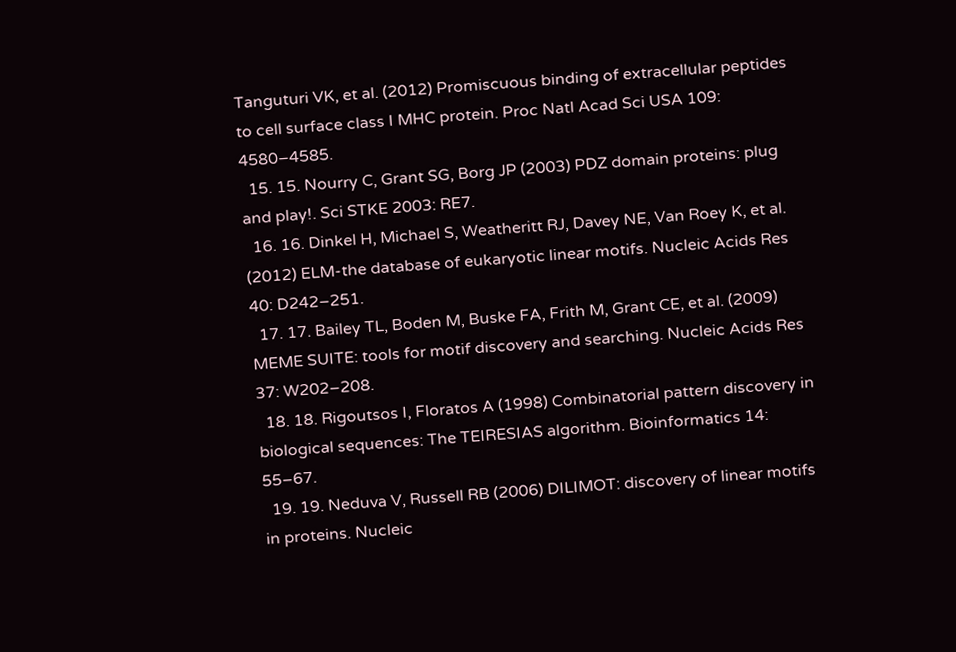Tanguturi VK, et al. (2012) Promiscuous binding of extracellular peptides to cell surface class I MHC protein. Proc Natl Acad Sci USA 109: 4580–4585.
  15. 15. Nourry C, Grant SG, Borg JP (2003) PDZ domain proteins: plug and play!. Sci STKE 2003: RE7.
  16. 16. Dinkel H, Michael S, Weatheritt RJ, Davey NE, Van Roey K, et al. (2012) ELM-the database of eukaryotic linear motifs. Nucleic Acids Res 40: D242–251.
  17. 17. Bailey TL, Boden M, Buske FA, Frith M, Grant CE, et al. (2009) MEME SUITE: tools for motif discovery and searching. Nucleic Acids Res 37: W202–208.
  18. 18. Rigoutsos I, Floratos A (1998) Combinatorial pattern discovery in biological sequences: The TEIRESIAS algorithm. Bioinformatics 14: 55–67.
  19. 19. Neduva V, Russell RB (2006) DILIMOT: discovery of linear motifs in proteins. Nucleic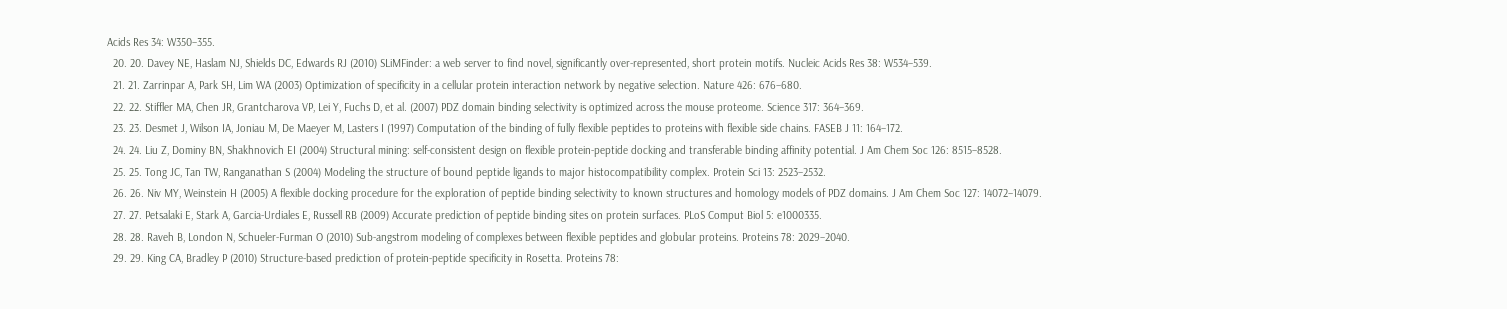Acids Res 34: W350–355.
  20. 20. Davey NE, Haslam NJ, Shields DC, Edwards RJ (2010) SLiMFinder: a web server to find novel, significantly over-represented, short protein motifs. Nucleic Acids Res 38: W534–539.
  21. 21. Zarrinpar A, Park SH, Lim WA (2003) Optimization of specificity in a cellular protein interaction network by negative selection. Nature 426: 676–680.
  22. 22. Stiffler MA, Chen JR, Grantcharova VP, Lei Y, Fuchs D, et al. (2007) PDZ domain binding selectivity is optimized across the mouse proteome. Science 317: 364–369.
  23. 23. Desmet J, Wilson IA, Joniau M, De Maeyer M, Lasters I (1997) Computation of the binding of fully flexible peptides to proteins with flexible side chains. FASEB J 11: 164–172.
  24. 24. Liu Z, Dominy BN, Shakhnovich EI (2004) Structural mining: self-consistent design on flexible protein-peptide docking and transferable binding affinity potential. J Am Chem Soc 126: 8515–8528.
  25. 25. Tong JC, Tan TW, Ranganathan S (2004) Modeling the structure of bound peptide ligands to major histocompatibility complex. Protein Sci 13: 2523–2532.
  26. 26. Niv MY, Weinstein H (2005) A flexible docking procedure for the exploration of peptide binding selectivity to known structures and homology models of PDZ domains. J Am Chem Soc 127: 14072–14079.
  27. 27. Petsalaki E, Stark A, Garcia-Urdiales E, Russell RB (2009) Accurate prediction of peptide binding sites on protein surfaces. PLoS Comput Biol 5: e1000335.
  28. 28. Raveh B, London N, Schueler-Furman O (2010) Sub-angstrom modeling of complexes between flexible peptides and globular proteins. Proteins 78: 2029–2040.
  29. 29. King CA, Bradley P (2010) Structure-based prediction of protein-peptide specificity in Rosetta. Proteins 78: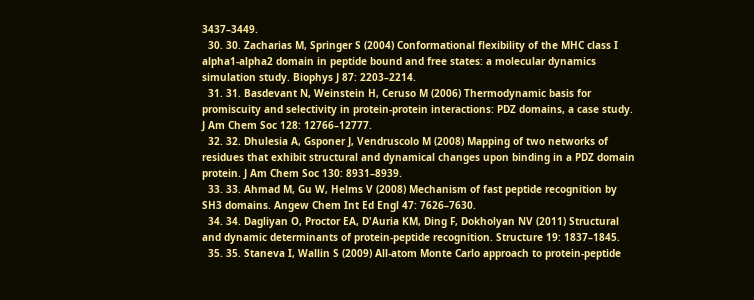3437–3449.
  30. 30. Zacharias M, Springer S (2004) Conformational flexibility of the MHC class I alpha1-alpha2 domain in peptide bound and free states: a molecular dynamics simulation study. Biophys J 87: 2203–2214.
  31. 31. Basdevant N, Weinstein H, Ceruso M (2006) Thermodynamic basis for promiscuity and selectivity in protein-protein interactions: PDZ domains, a case study. J Am Chem Soc 128: 12766–12777.
  32. 32. Dhulesia A, Gsponer J, Vendruscolo M (2008) Mapping of two networks of residues that exhibit structural and dynamical changes upon binding in a PDZ domain protein. J Am Chem Soc 130: 8931–8939.
  33. 33. Ahmad M, Gu W, Helms V (2008) Mechanism of fast peptide recognition by SH3 domains. Angew Chem Int Ed Engl 47: 7626–7630.
  34. 34. Dagliyan O, Proctor EA, D'Auria KM, Ding F, Dokholyan NV (2011) Structural and dynamic determinants of protein-peptide recognition. Structure 19: 1837–1845.
  35. 35. Staneva I, Wallin S (2009) All-atom Monte Carlo approach to protein-peptide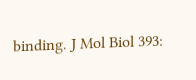binding. J Mol Biol 393: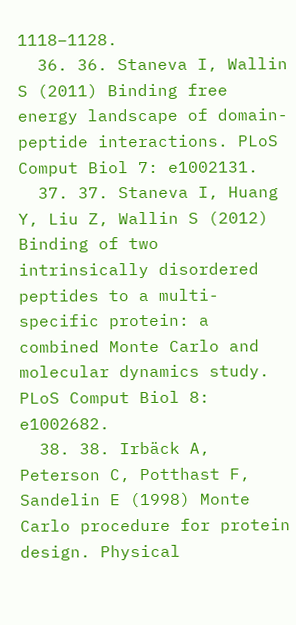1118–1128.
  36. 36. Staneva I, Wallin S (2011) Binding free energy landscape of domain-peptide interactions. PLoS Comput Biol 7: e1002131.
  37. 37. Staneva I, Huang Y, Liu Z, Wallin S (2012) Binding of two intrinsically disordered peptides to a multi-specific protein: a combined Monte Carlo and molecular dynamics study. PLoS Comput Biol 8: e1002682.
  38. 38. Irbäck A, Peterson C, Potthast F, Sandelin E (1998) Monte Carlo procedure for protein design. Physical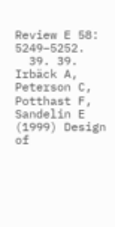Review E 58: 5249–5252.
  39. 39. Irbäck A, Peterson C, Potthast F, Sandelin E (1999) Design of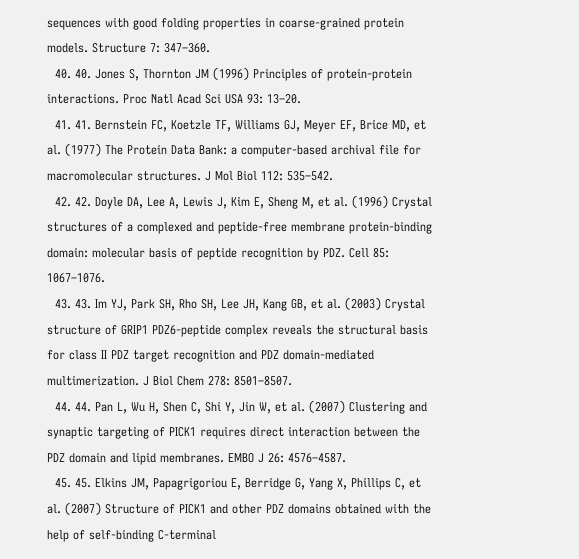sequences with good folding properties in coarse-grained protein models. Structure 7: 347–360.
  40. 40. Jones S, Thornton JM (1996) Principles of protein-protein interactions. Proc Natl Acad Sci USA 93: 13–20.
  41. 41. Bernstein FC, Koetzle TF, Williams GJ, Meyer EF, Brice MD, et al. (1977) The Protein Data Bank: a computer-based archival file for macromolecular structures. J Mol Biol 112: 535–542.
  42. 42. Doyle DA, Lee A, Lewis J, Kim E, Sheng M, et al. (1996) Crystal structures of a complexed and peptide-free membrane protein-binding domain: molecular basis of peptide recognition by PDZ. Cell 85: 1067–1076.
  43. 43. Im YJ, Park SH, Rho SH, Lee JH, Kang GB, et al. (2003) Crystal structure of GRIP1 PDZ6-peptide complex reveals the structural basis for class II PDZ target recognition and PDZ domain-mediated multimerization. J Biol Chem 278: 8501–8507.
  44. 44. Pan L, Wu H, Shen C, Shi Y, Jin W, et al. (2007) Clustering and synaptic targeting of PICK1 requires direct interaction between the PDZ domain and lipid membranes. EMBO J 26: 4576–4587.
  45. 45. Elkins JM, Papagrigoriou E, Berridge G, Yang X, Phillips C, et al. (2007) Structure of PICK1 and other PDZ domains obtained with the help of self-binding C-terminal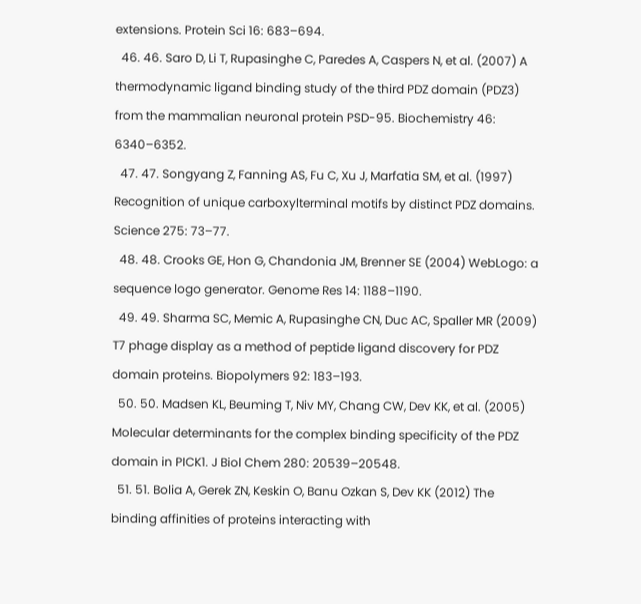extensions. Protein Sci 16: 683–694.
  46. 46. Saro D, Li T, Rupasinghe C, Paredes A, Caspers N, et al. (2007) A thermodynamic ligand binding study of the third PDZ domain (PDZ3) from the mammalian neuronal protein PSD-95. Biochemistry 46: 6340–6352.
  47. 47. Songyang Z, Fanning AS, Fu C, Xu J, Marfatia SM, et al. (1997) Recognition of unique carboxylterminal motifs by distinct PDZ domains. Science 275: 73–77.
  48. 48. Crooks GE, Hon G, Chandonia JM, Brenner SE (2004) WebLogo: a sequence logo generator. Genome Res 14: 1188–1190.
  49. 49. Sharma SC, Memic A, Rupasinghe CN, Duc AC, Spaller MR (2009) T7 phage display as a method of peptide ligand discovery for PDZ domain proteins. Biopolymers 92: 183–193.
  50. 50. Madsen KL, Beuming T, Niv MY, Chang CW, Dev KK, et al. (2005) Molecular determinants for the complex binding specificity of the PDZ domain in PICK1. J Biol Chem 280: 20539–20548.
  51. 51. Bolia A, Gerek ZN, Keskin O, Banu Ozkan S, Dev KK (2012) The binding affinities of proteins interacting with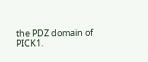the PDZ domain of PICK1.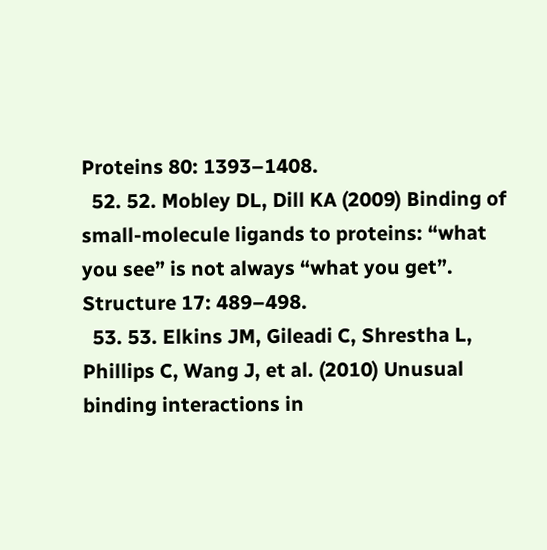Proteins 80: 1393–1408.
  52. 52. Mobley DL, Dill KA (2009) Binding of small-molecule ligands to proteins: “what you see” is not always “what you get”. Structure 17: 489–498.
  53. 53. Elkins JM, Gileadi C, Shrestha L, Phillips C, Wang J, et al. (2010) Unusual binding interactions in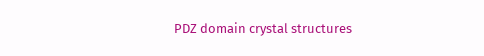PDZ domain crystal structures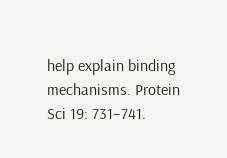help explain binding mechanisms. Protein Sci 19: 731–741.